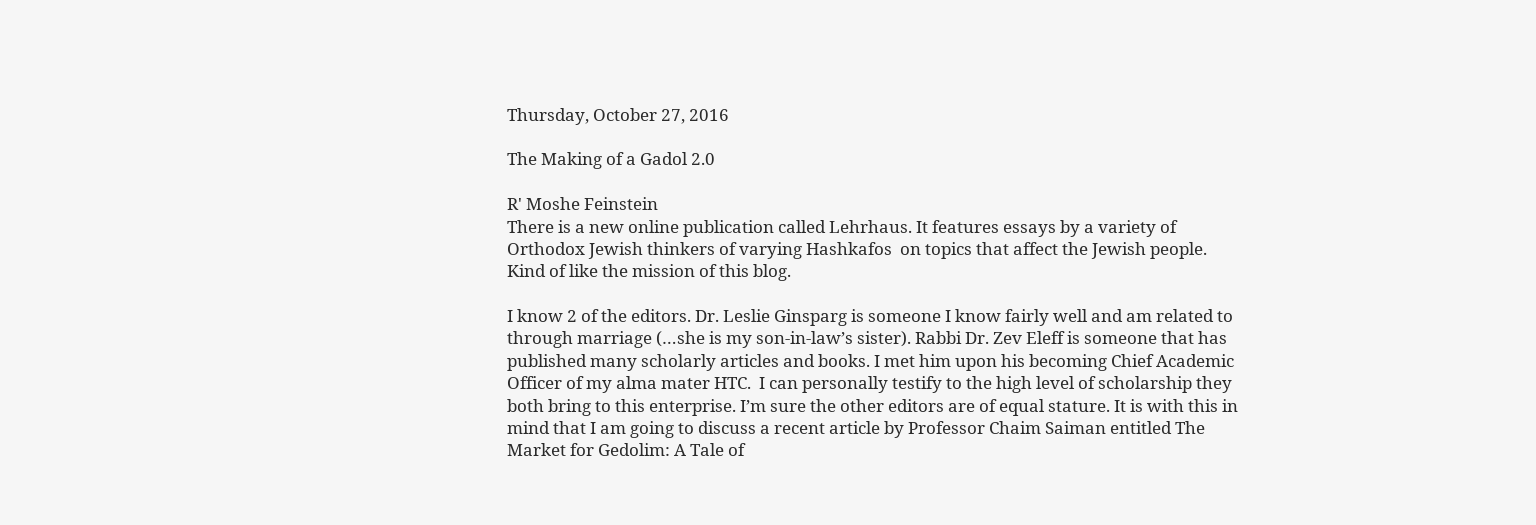Thursday, October 27, 2016

The Making of a Gadol 2.0

R' Moshe Feinstein
There is a new online publication called Lehrhaus. It features essays by a variety of Orthodox Jewish thinkers of varying Hashkafos  on topics that affect the Jewish people. Kind of like the mission of this blog.

I know 2 of the editors. Dr. Leslie Ginsparg is someone I know fairly well and am related to through marriage (…she is my son-in-law’s sister). Rabbi Dr. Zev Eleff is someone that has published many scholarly articles and books. I met him upon his becoming Chief Academic Officer of my alma mater HTC.  I can personally testify to the high level of scholarship they both bring to this enterprise. I’m sure the other editors are of equal stature. It is with this in mind that I am going to discuss a recent article by Professor Chaim Saiman entitled The Market for Gedolim: A Tale of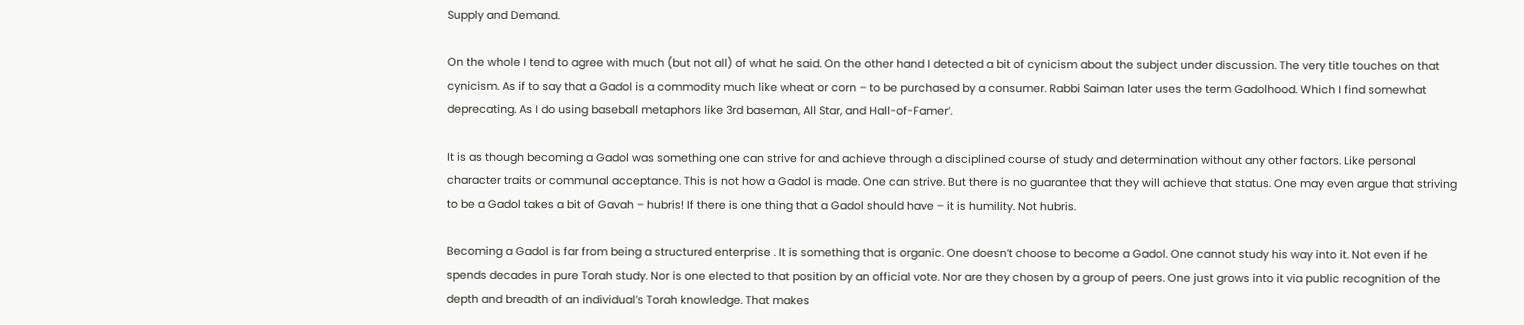Supply and Demand.

On the whole I tend to agree with much (but not all) of what he said. On the other hand I detected a bit of cynicism about the subject under discussion. The very title touches on that cynicism. As if to say that a Gadol is a commodity much like wheat or corn – to be purchased by a consumer. Rabbi Saiman later uses the term Gadolhood. Which I find somewhat deprecating. As I do using baseball metaphors like 3rd baseman, All Star, and Hall-of-Famer’.

It is as though becoming a Gadol was something one can strive for and achieve through a disciplined course of study and determination without any other factors. Like personal character traits or communal acceptance. This is not how a Gadol is made. One can strive. But there is no guarantee that they will achieve that status. One may even argue that striving to be a Gadol takes a bit of Gavah – hubris! If there is one thing that a Gadol should have – it is humility. Not hubris.

Becoming a Gadol is far from being a structured enterprise . It is something that is organic. One doesn’t choose to become a Gadol. One cannot study his way into it. Not even if he spends decades in pure Torah study. Nor is one elected to that position by an official vote. Nor are they chosen by a group of peers. One just grows into it via public recognition of the depth and breadth of an individual’s Torah knowledge. That makes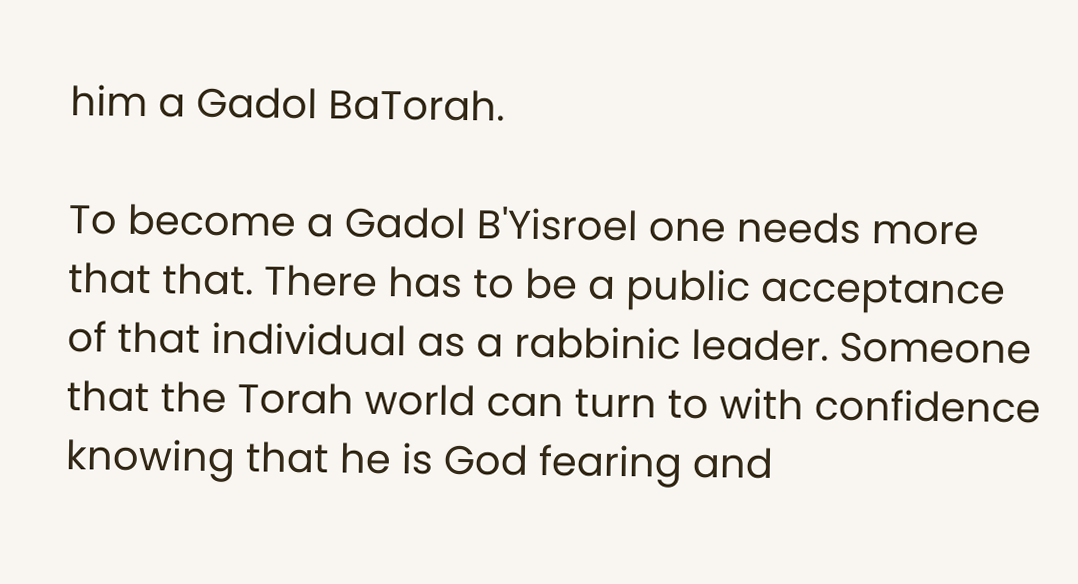him a Gadol BaTorah.

To become a Gadol B'Yisroel one needs more that that. There has to be a public acceptance of that individual as a rabbinic leader. Someone that the Torah world can turn to with confidence knowing that he is God fearing and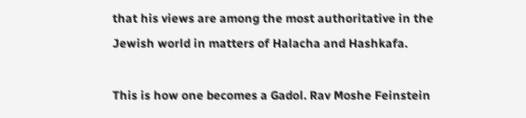that his views are among the most authoritative in the Jewish world in matters of Halacha and Hashkafa.

This is how one becomes a Gadol. Rav Moshe Feinstein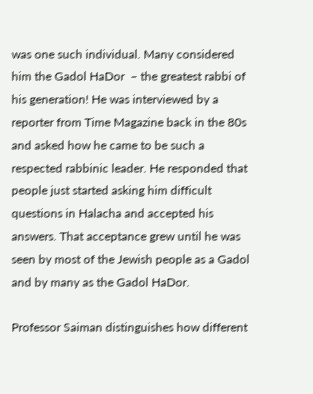was one such individual. Many considered him the Gadol HaDor  – the greatest rabbi of his generation! He was interviewed by a reporter from Time Magazine back in the 80s and asked how he came to be such a respected rabbinic leader. He responded that people just started asking him difficult questions in Halacha and accepted his answers. That acceptance grew until he was seen by most of the Jewish people as a Gadol and by many as the Gadol HaDor.

Professor Saiman distinguishes how different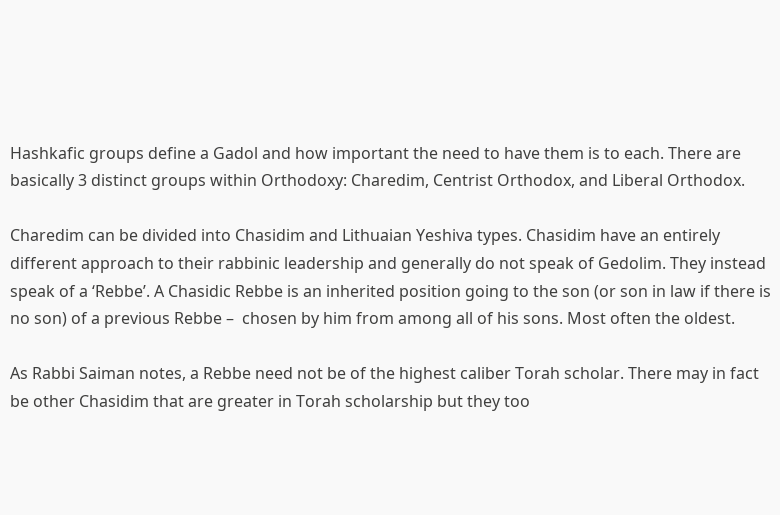Hashkafic groups define a Gadol and how important the need to have them is to each. There are basically 3 distinct groups within Orthodoxy: Charedim, Centrist Orthodox, and Liberal Orthodox.

Charedim can be divided into Chasidim and Lithuaian Yeshiva types. Chasidim have an entirely different approach to their rabbinic leadership and generally do not speak of Gedolim. They instead speak of a ‘Rebbe’. A Chasidic Rebbe is an inherited position going to the son (or son in law if there is no son) of a previous Rebbe –  chosen by him from among all of his sons. Most often the oldest.

As Rabbi Saiman notes, a Rebbe need not be of the highest caliber Torah scholar. There may in fact be other Chasidim that are greater in Torah scholarship but they too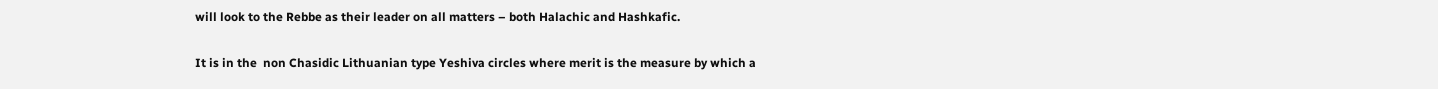will look to the Rebbe as their leader on all matters – both Halachic and Hashkafic.

It is in the  non Chasidic Lithuanian type Yeshiva circles where merit is the measure by which a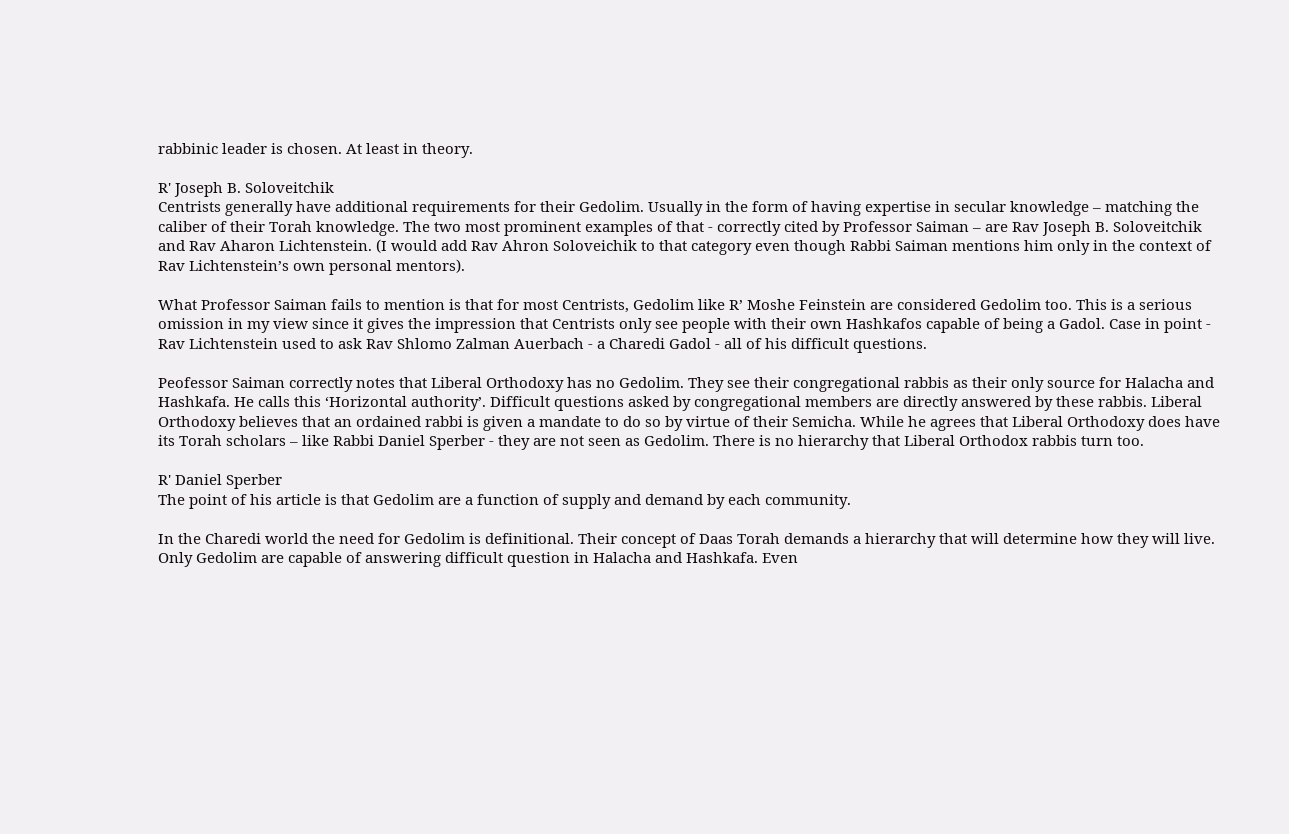rabbinic leader is chosen. At least in theory.

R' Joseph B. Soloveitchik
Centrists generally have additional requirements for their Gedolim. Usually in the form of having expertise in secular knowledge – matching the caliber of their Torah knowledge. The two most prominent examples of that - correctly cited by Professor Saiman – are Rav Joseph B. Soloveitchik and Rav Aharon Lichtenstein. (I would add Rav Ahron Soloveichik to that category even though Rabbi Saiman mentions him only in the context of Rav Lichtenstein’s own personal mentors).

What Professor Saiman fails to mention is that for most Centrists, Gedolim like R’ Moshe Feinstein are considered Gedolim too. This is a serious omission in my view since it gives the impression that Centrists only see people with their own Hashkafos capable of being a Gadol. Case in point - Rav Lichtenstein used to ask Rav Shlomo Zalman Auerbach - a Charedi Gadol - all of his difficult questions.

Peofessor Saiman correctly notes that Liberal Orthodoxy has no Gedolim. They see their congregational rabbis as their only source for Halacha and Hashkafa. He calls this ‘Horizontal authority’. Difficult questions asked by congregational members are directly answered by these rabbis. Liberal Orthodoxy believes that an ordained rabbi is given a mandate to do so by virtue of their Semicha. While he agrees that Liberal Orthodoxy does have its Torah scholars – like Rabbi Daniel Sperber - they are not seen as Gedolim. There is no hierarchy that Liberal Orthodox rabbis turn too.

R' Daniel Sperber
The point of his article is that Gedolim are a function of supply and demand by each community.

In the Charedi world the need for Gedolim is definitional. Their concept of Daas Torah demands a hierarchy that will determine how they will live. Only Gedolim are capable of answering difficult question in Halacha and Hashkafa. Even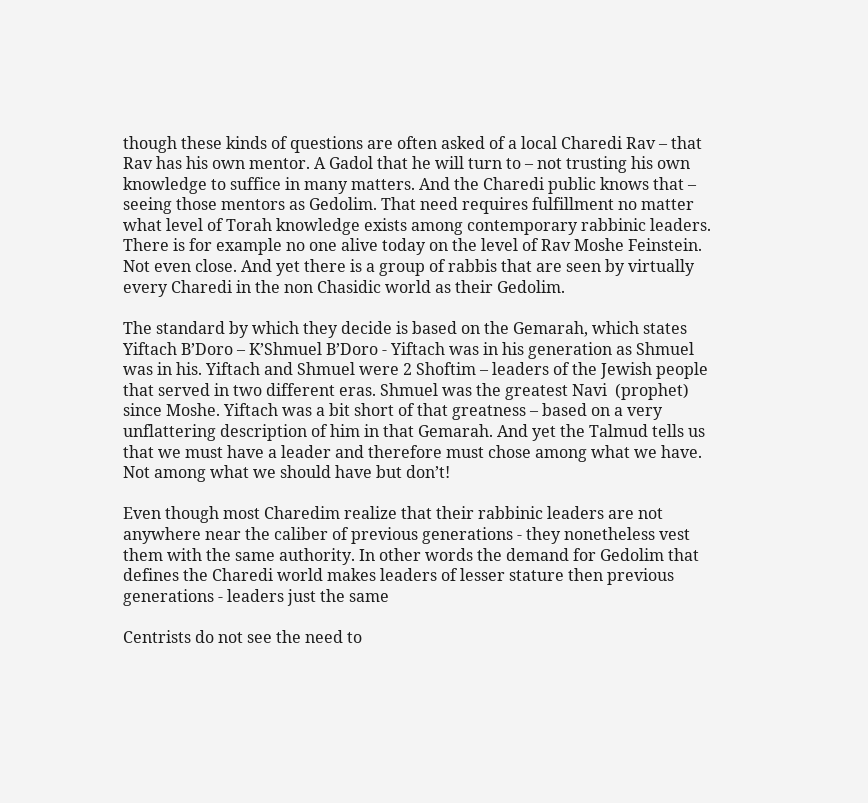though these kinds of questions are often asked of a local Charedi Rav – that Rav has his own mentor. A Gadol that he will turn to – not trusting his own knowledge to suffice in many matters. And the Charedi public knows that – seeing those mentors as Gedolim. That need requires fulfillment no matter what level of Torah knowledge exists among contemporary rabbinic leaders. There is for example no one alive today on the level of Rav Moshe Feinstein. Not even close. And yet there is a group of rabbis that are seen by virtually every Charedi in the non Chasidic world as their Gedolim.

The standard by which they decide is based on the Gemarah, which states Yiftach B’Doro – K’Shmuel B’Doro - Yiftach was in his generation as Shmuel was in his. Yiftach and Shmuel were 2 Shoftim – leaders of the Jewish people that served in two different eras. Shmuel was the greatest Navi  (prophet) since Moshe. Yiftach was a bit short of that greatness – based on a very unflattering description of him in that Gemarah. And yet the Talmud tells us that we must have a leader and therefore must chose among what we have. Not among what we should have but don’t!

Even though most Charedim realize that their rabbinic leaders are not anywhere near the caliber of previous generations - they nonetheless vest them with the same authority. In other words the demand for Gedolim that defines the Charedi world makes leaders of lesser stature then previous generations - leaders just the same

Centrists do not see the need to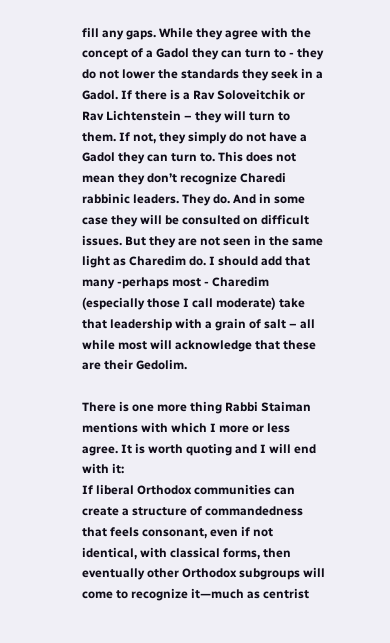fill any gaps. While they agree with the concept of a Gadol they can turn to - they do not lower the standards they seek in a Gadol. If there is a Rav Soloveitchik or Rav Lichtenstein – they will turn to them. If not, they simply do not have a Gadol they can turn to. This does not mean they don’t recognize Charedi rabbinic leaders. They do. And in some case they will be consulted on difficult issues. But they are not seen in the same light as Charedim do. I should add that many -perhaps most - Charedim (especially those I call moderate) take that leadership with a grain of salt – all while most will acknowledge that these are their Gedolim.

There is one more thing Rabbi Staiman mentions with which I more or less agree. It is worth quoting and I will end with it:
If liberal Orthodox communities can create a structure of commandedness that feels consonant, even if not identical, with classical forms, then eventually other Orthodox subgroups will come to recognize it—much as centrist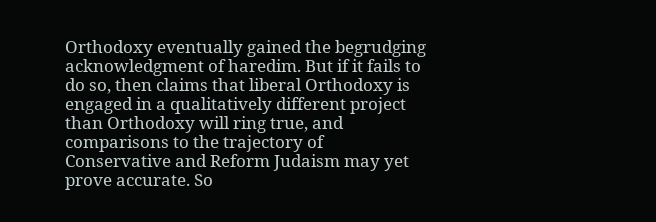Orthodoxy eventually gained the begrudging acknowledgment of haredim. But if it fails to do so, then claims that liberal Orthodoxy is engaged in a qualitatively different project than Orthodoxy will ring true, and comparisons to the trajectory of Conservative and Reform Judaism may yet prove accurate. So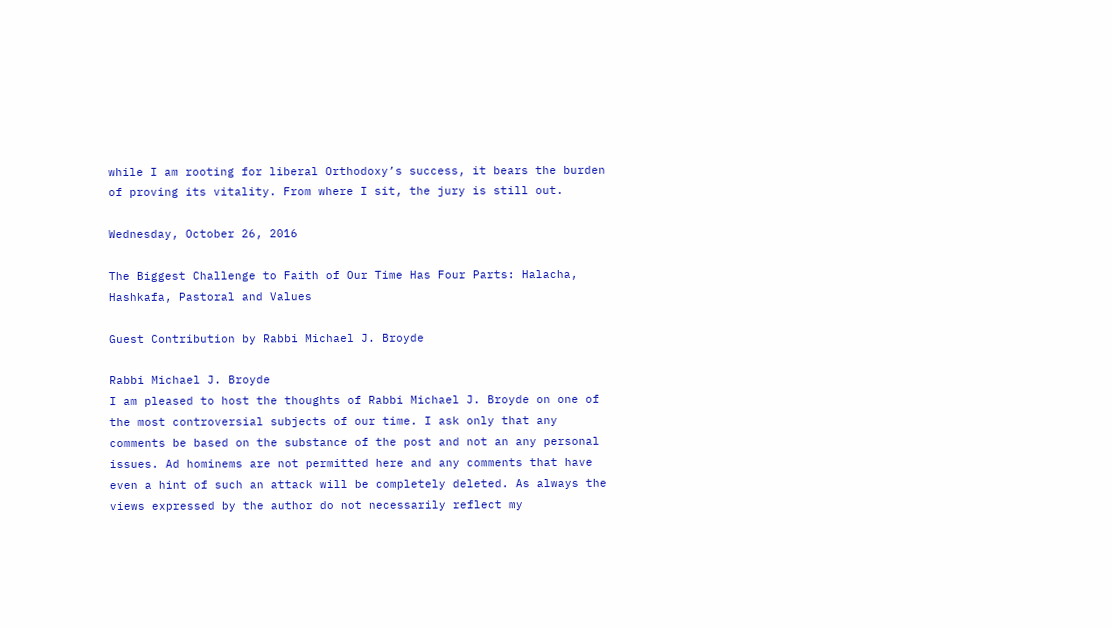while I am rooting for liberal Orthodoxy’s success, it bears the burden of proving its vitality. From where I sit, the jury is still out.

Wednesday, October 26, 2016

The Biggest Challenge to Faith of Our Time Has Four Parts: Halacha, Hashkafa, Pastoral and Values

Guest Contribution by Rabbi Michael J. Broyde

Rabbi Michael J. Broyde
I am pleased to host the thoughts of Rabbi Michael J. Broyde on one of the most controversial subjects of our time. I ask only that any comments be based on the substance of the post and not an any personal issues. Ad hominems are not permitted here and any comments that have even a hint of such an attack will be completely deleted. As always the views expressed by the author do not necessarily reflect my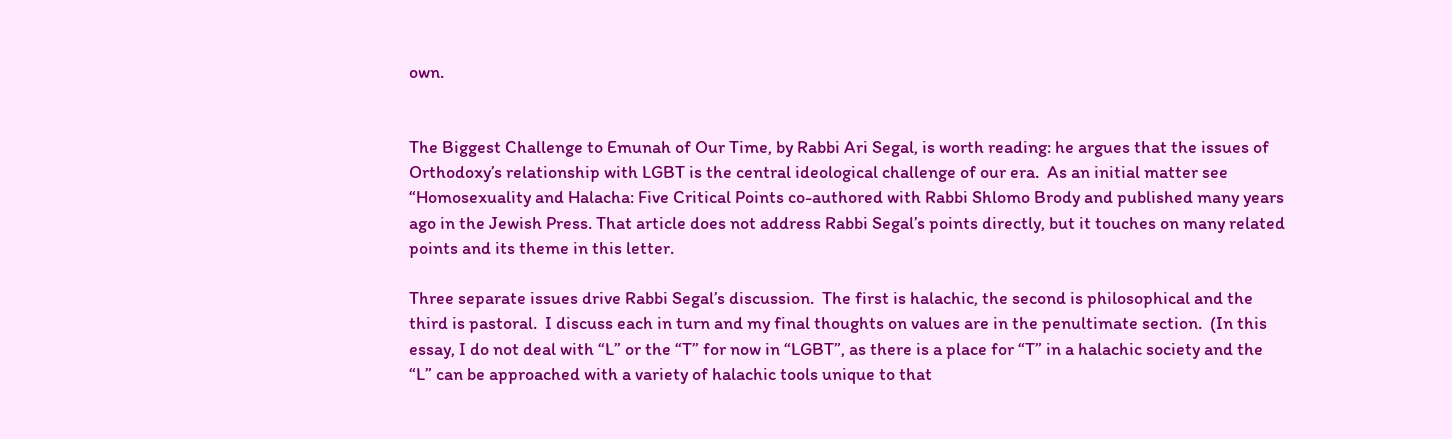own.


The Biggest Challenge to Emunah of Our Time, by Rabbi Ari Segal, is worth reading: he argues that the issues of Orthodoxy’s relationship with LGBT is the central ideological challenge of our era.  As an initial matter see “Homosexuality and Halacha: Five Critical Points co-authored with Rabbi Shlomo Brody and published many years ago in the Jewish Press. That article does not address Rabbi Segal’s points directly, but it touches on many related points and its theme in this letter.

Three separate issues drive Rabbi Segal’s discussion.  The first is halachic, the second is philosophical and the third is pastoral.  I discuss each in turn and my final thoughts on values are in the penultimate section.  (In this essay, I do not deal with “L” or the “T” for now in “LGBT”, as there is a place for “T” in a halachic society and the “L” can be approached with a variety of halachic tools unique to that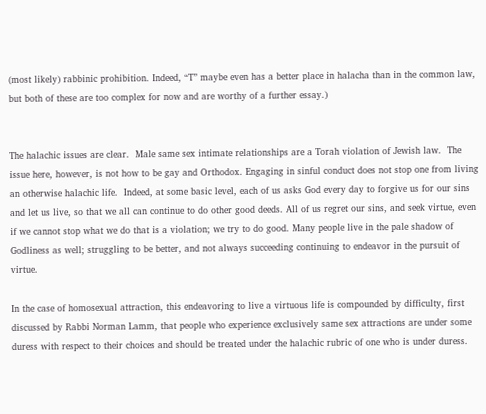(most likely) rabbinic prohibition. Indeed, “T” maybe even has a better place in halacha than in the common law, but both of these are too complex for now and are worthy of a further essay.)


The halachic issues are clear.  Male same sex intimate relationships are a Torah violation of Jewish law.  The issue here, however, is not how to be gay and Orthodox. Engaging in sinful conduct does not stop one from living an otherwise halachic life.  Indeed, at some basic level, each of us asks God every day to forgive us for our sins and let us live, so that we all can continue to do other good deeds. All of us regret our sins, and seek virtue, even if we cannot stop what we do that is a violation; we try to do good. Many people live in the pale shadow of Godliness as well; struggling to be better, and not always succeeding continuing to endeavor in the pursuit of virtue.

In the case of homosexual attraction, this endeavoring to live a virtuous life is compounded by difficulty, first discussed by Rabbi Norman Lamm, that people who experience exclusively same sex attractions are under some duress with respect to their choices and should be treated under the halachic rubric of one who is under duress.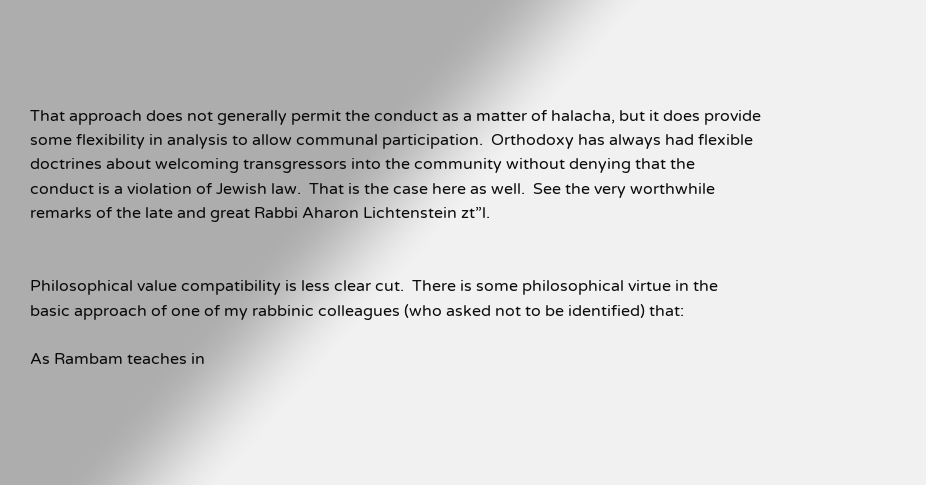That approach does not generally permit the conduct as a matter of halacha, but it does provide some flexibility in analysis to allow communal participation.  Orthodoxy has always had flexible doctrines about welcoming transgressors into the community without denying that the conduct is a violation of Jewish law.  That is the case here as well.  See the very worthwhile remarks of the late and great Rabbi Aharon Lichtenstein zt”l.


Philosophical value compatibility is less clear cut.  There is some philosophical virtue in the basic approach of one of my rabbinic colleagues (who asked not to be identified) that:

As Rambam teaches in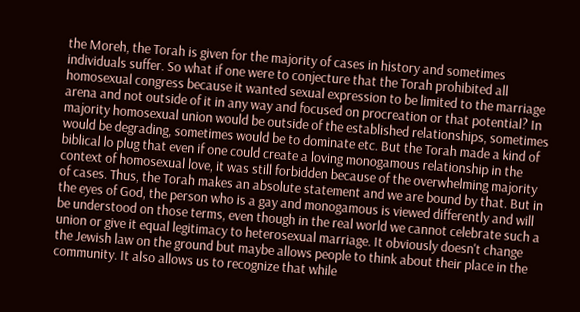the Moreh, the Torah is given for the majority of cases in history and sometimes individuals suffer. So what if one were to conjecture that the Torah prohibited all homosexual congress because it wanted sexual expression to be limited to the marriage arena and not outside of it in any way and focused on procreation or that potential? In majority homosexual union would be outside of the established relationships, sometimes would be degrading, sometimes would be to dominate etc. But the Torah made a kind of biblical lo plug that even if one could create a loving monogamous relationship in the context of homosexual love, it was still forbidden because of the overwhelming majority of cases. Thus, the Torah makes an absolute statement and we are bound by that. But in the eyes of God, the person who is a gay and monogamous is viewed differently and will be understood on those terms, even though in the real world we cannot celebrate such a union or give it equal legitimacy to heterosexual marriage. It obviously doesn't change the Jewish law on the ground but maybe allows people to think about their place in the community. It also allows us to recognize that while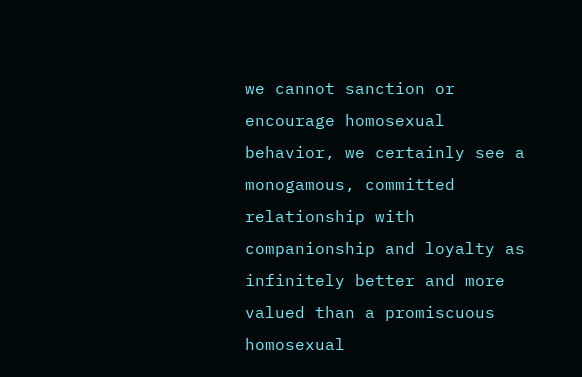we cannot sanction or encourage homosexual behavior, we certainly see a monogamous, committed relationship with companionship and loyalty as infinitely better and more valued than a promiscuous homosexual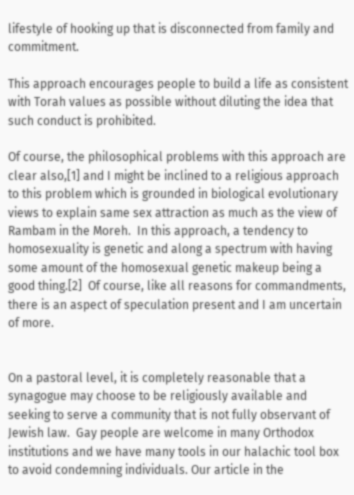lifestyle of hooking up that is disconnected from family and commitment.

This approach encourages people to build a life as consistent with Torah values as possible without diluting the idea that such conduct is prohibited.

Of course, the philosophical problems with this approach are clear also,[1] and I might be inclined to a religious approach to this problem which is grounded in biological evolutionary views to explain same sex attraction as much as the view of Rambam in the Moreh.  In this approach, a tendency to homosexuality is genetic and along a spectrum with having some amount of the homosexual genetic makeup being a good thing.[2]  Of course, like all reasons for commandments, there is an aspect of speculation present and I am uncertain of more.


On a pastoral level, it is completely reasonable that a synagogue may choose to be religiously available and seeking to serve a community that is not fully observant of Jewish law.  Gay people are welcome in many Orthodox institutions and we have many tools in our halachic tool box to avoid condemning individuals. Our article in the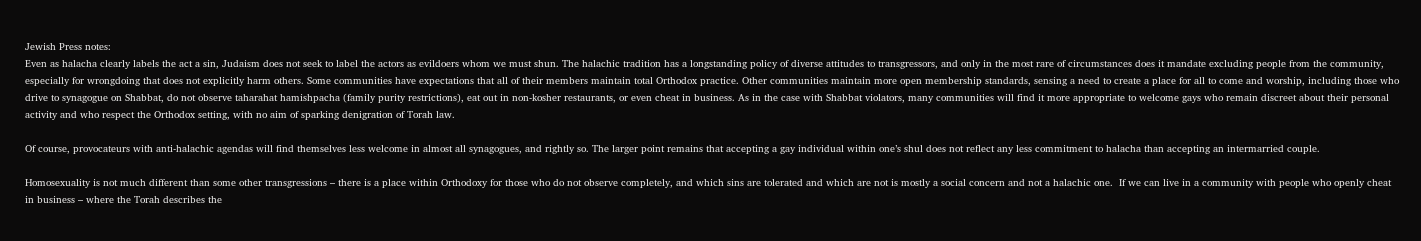Jewish Press notes:
Even as halacha clearly labels the act a sin, Judaism does not seek to label the actors as evildoers whom we must shun. The halachic tradition has a longstanding policy of diverse attitudes to transgressors, and only in the most rare of circumstances does it mandate excluding people from the community, especially for wrongdoing that does not explicitly harm others. Some communities have expectations that all of their members maintain total Orthodox practice. Other communities maintain more open membership standards, sensing a need to create a place for all to come and worship, including those who drive to synagogue on Shabbat, do not observe taharahat hamishpacha (family purity restrictions), eat out in non-kosher restaurants, or even cheat in business. As in the case with Shabbat violators, many communities will find it more appropriate to welcome gays who remain discreet about their personal activity and who respect the Orthodox setting, with no aim of sparking denigration of Torah law.

Of course, provocateurs with anti-halachic agendas will find themselves less welcome in almost all synagogues, and rightly so. The larger point remains that accepting a gay individual within one’s shul does not reflect any less commitment to halacha than accepting an intermarried couple.

Homosexuality is not much different than some other transgressions – there is a place within Orthodoxy for those who do not observe completely, and which sins are tolerated and which are not is mostly a social concern and not a halachic one.  If we can live in a community with people who openly cheat in business – where the Torah describes the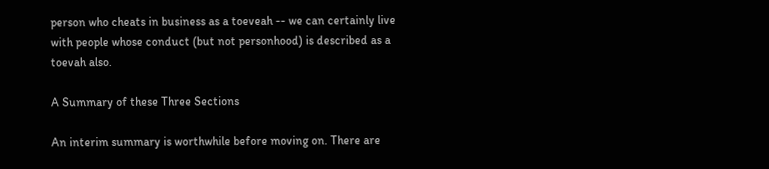person who cheats in business as a toeveah -- we can certainly live with people whose conduct (but not personhood) is described as a toevah also.

A Summary of these Three Sections

An interim summary is worthwhile before moving on. There are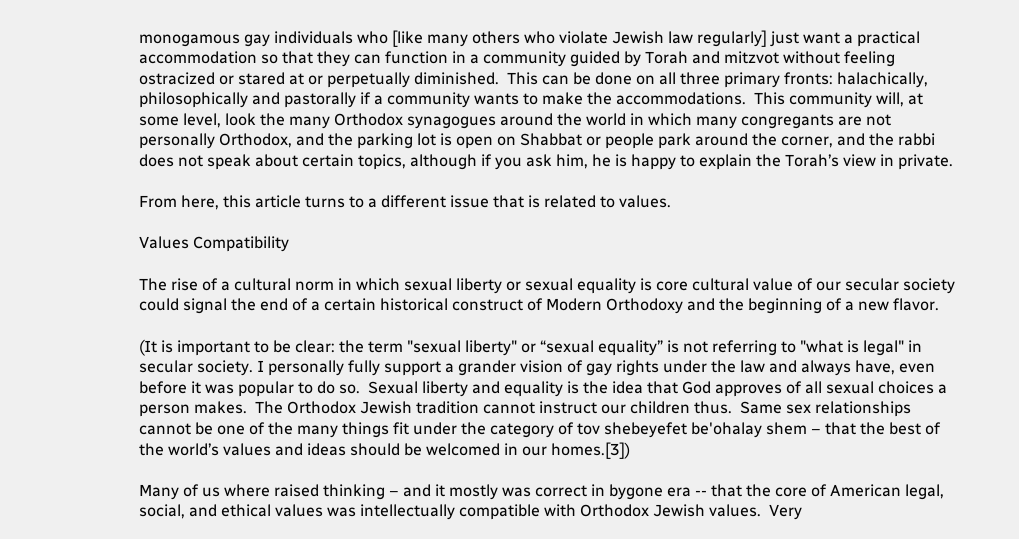monogamous gay individuals who [like many others who violate Jewish law regularly] just want a practical accommodation so that they can function in a community guided by Torah and mitzvot without feeling ostracized or stared at or perpetually diminished.  This can be done on all three primary fronts: halachically, philosophically and pastorally if a community wants to make the accommodations.  This community will, at some level, look the many Orthodox synagogues around the world in which many congregants are not personally Orthodox, and the parking lot is open on Shabbat or people park around the corner, and the rabbi does not speak about certain topics, although if you ask him, he is happy to explain the Torah’s view in private.

From here, this article turns to a different issue that is related to values.

Values Compatibility

The rise of a cultural norm in which sexual liberty or sexual equality is core cultural value of our secular society could signal the end of a certain historical construct of Modern Orthodoxy and the beginning of a new flavor.

(It is important to be clear: the term "sexual liberty" or “sexual equality” is not referring to "what is legal" in secular society. I personally fully support a grander vision of gay rights under the law and always have, even before it was popular to do so.  Sexual liberty and equality is the idea that God approves of all sexual choices a person makes.  The Orthodox Jewish tradition cannot instruct our children thus.  Same sex relationships cannot be one of the many things fit under the category of tov shebeyefet be'ohalay shem – that the best of the world’s values and ideas should be welcomed in our homes.[3])

Many of us where raised thinking – and it mostly was correct in bygone era -- that the core of American legal, social, and ethical values was intellectually compatible with Orthodox Jewish values.  Very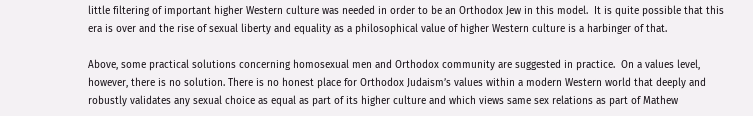little filtering of important higher Western culture was needed in order to be an Orthodox Jew in this model.  It is quite possible that this era is over and the rise of sexual liberty and equality as a philosophical value of higher Western culture is a harbinger of that.

Above, some practical solutions concerning homosexual men and Orthodox community are suggested in practice.  On a values level, however, there is no solution. There is no honest place for Orthodox Judaism’s values within a modern Western world that deeply and robustly validates any sexual choice as equal as part of its higher culture and which views same sex relations as part of Mathew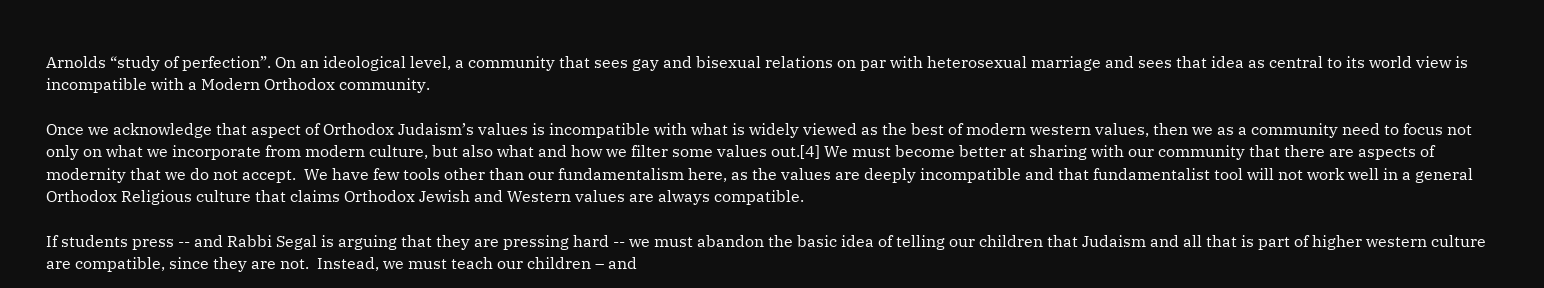Arnolds “study of perfection”. On an ideological level, a community that sees gay and bisexual relations on par with heterosexual marriage and sees that idea as central to its world view is incompatible with a Modern Orthodox community.

Once we acknowledge that aspect of Orthodox Judaism’s values is incompatible with what is widely viewed as the best of modern western values, then we as a community need to focus not only on what we incorporate from modern culture, but also what and how we filter some values out.[4] We must become better at sharing with our community that there are aspects of modernity that we do not accept.  We have few tools other than our fundamentalism here, as the values are deeply incompatible and that fundamentalist tool will not work well in a general Orthodox Religious culture that claims Orthodox Jewish and Western values are always compatible.

If students press -- and Rabbi Segal is arguing that they are pressing hard -- we must abandon the basic idea of telling our children that Judaism and all that is part of higher western culture are compatible, since they are not.  Instead, we must teach our children – and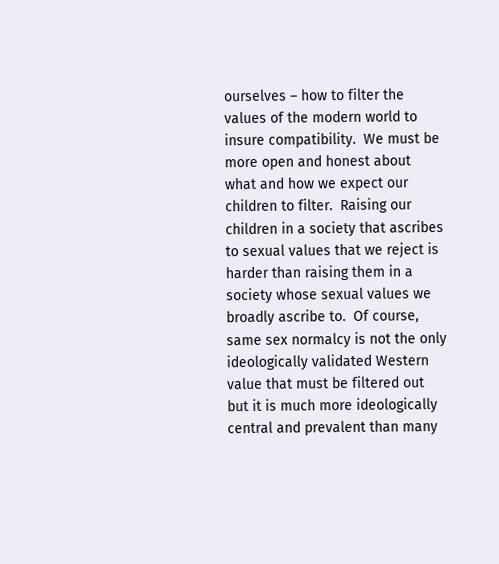ourselves – how to filter the values of the modern world to insure compatibility.  We must be more open and honest about what and how we expect our children to filter.  Raising our children in a society that ascribes to sexual values that we reject is harder than raising them in a society whose sexual values we broadly ascribe to.  Of course, same sex normalcy is not the only ideologically validated Western value that must be filtered out but it is much more ideologically central and prevalent than many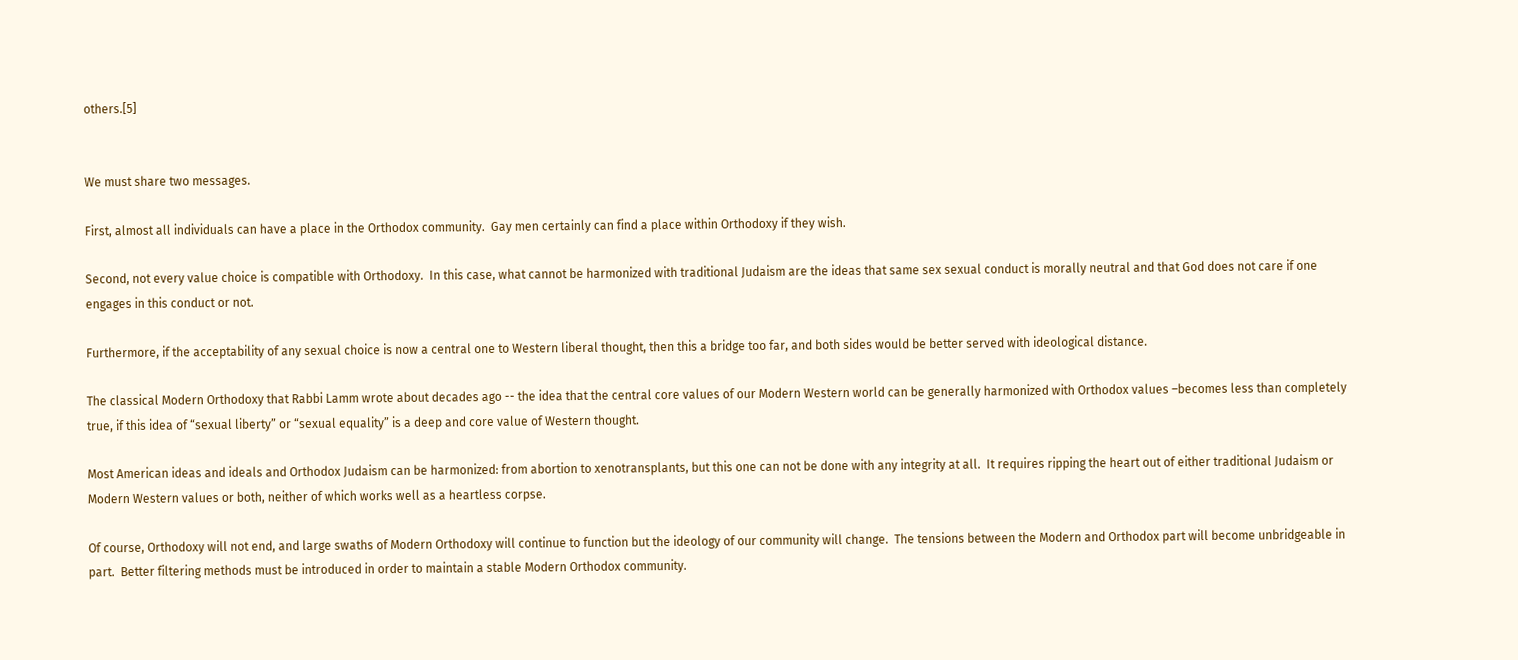others.[5]


We must share two messages.

First, almost all individuals can have a place in the Orthodox community.  Gay men certainly can find a place within Orthodoxy if they wish.

Second, not every value choice is compatible with Orthodoxy.  In this case, what cannot be harmonized with traditional Judaism are the ideas that same sex sexual conduct is morally neutral and that God does not care if one engages in this conduct or not.

Furthermore, if the acceptability of any sexual choice is now a central one to Western liberal thought, then this a bridge too far, and both sides would be better served with ideological distance.

The classical Modern Orthodoxy that Rabbi Lamm wrote about decades ago -- the idea that the central core values of our Modern Western world can be generally harmonized with Orthodox values –becomes less than completely true, if this idea of “sexual liberty” or “sexual equality” is a deep and core value of Western thought.

Most American ideas and ideals and Orthodox Judaism can be harmonized: from abortion to xenotransplants, but this one can not be done with any integrity at all.  It requires ripping the heart out of either traditional Judaism or Modern Western values or both, neither of which works well as a heartless corpse.

Of course, Orthodoxy will not end, and large swaths of Modern Orthodoxy will continue to function but the ideology of our community will change.  The tensions between the Modern and Orthodox part will become unbridgeable in part.  Better filtering methods must be introduced in order to maintain a stable Modern Orthodox community.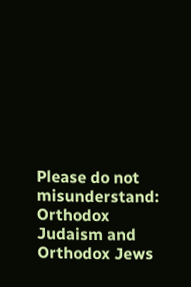Please do not misunderstand:  Orthodox Judaism and Orthodox Jews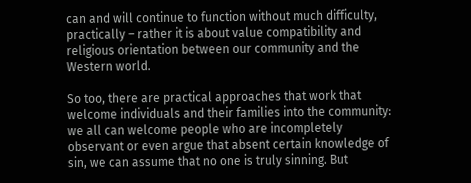can and will continue to function without much difficulty, practically – rather it is about value compatibility and religious orientation between our community and the Western world.

So too, there are practical approaches that work that welcome individuals and their families into the community: we all can welcome people who are incompletely observant or even argue that absent certain knowledge of sin, we can assume that no one is truly sinning. But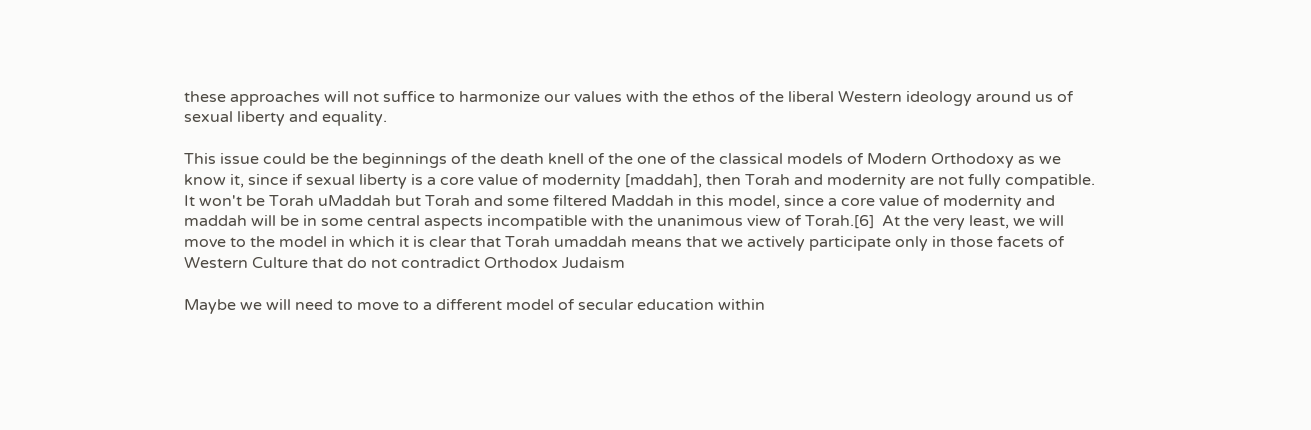these approaches will not suffice to harmonize our values with the ethos of the liberal Western ideology around us of sexual liberty and equality.

This issue could be the beginnings of the death knell of the one of the classical models of Modern Orthodoxy as we know it, since if sexual liberty is a core value of modernity [maddah], then Torah and modernity are not fully compatible.  It won't be Torah uMaddah but Torah and some filtered Maddah in this model, since a core value of modernity and maddah will be in some central aspects incompatible with the unanimous view of Torah.[6]  At the very least, we will move to the model in which it is clear that Torah umaddah means that we actively participate only in those facets of Western Culture that do not contradict Orthodox Judaism

Maybe we will need to move to a different model of secular education within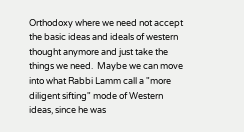Orthodoxy where we need not accept the basic ideas and ideals of western thought anymore and just take the things we need.  Maybe we can move into what Rabbi Lamm call a "more diligent sifting" mode of Western ideas, since he was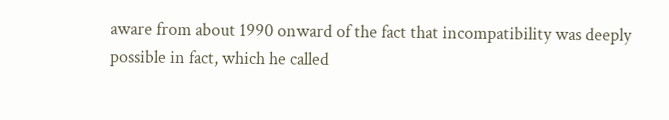aware from about 1990 onward of the fact that incompatibility was deeply possible in fact, which he called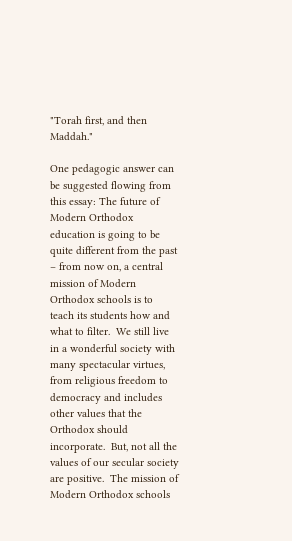"Torah first, and then Maddah."

One pedagogic answer can be suggested flowing from this essay: The future of Modern Orthodox education is going to be quite different from the past – from now on, a central mission of Modern Orthodox schools is to teach its students how and what to filter.  We still live in a wonderful society with many spectacular virtues, from religious freedom to democracy and includes other values that the Orthodox should incorporate.  But, not all the values of our secular society are positive.  The mission of Modern Orthodox schools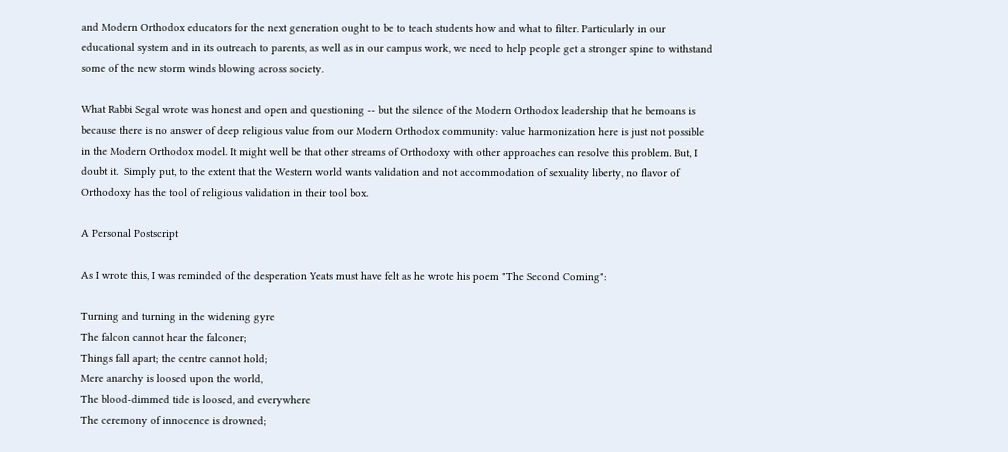and Modern Orthodox educators for the next generation ought to be to teach students how and what to filter. Particularly in our educational system and in its outreach to parents, as well as in our campus work, we need to help people get a stronger spine to withstand some of the new storm winds blowing across society.

What Rabbi Segal wrote was honest and open and questioning -- but the silence of the Modern Orthodox leadership that he bemoans is because there is no answer of deep religious value from our Modern Orthodox community: value harmonization here is just not possible in the Modern Orthodox model. It might well be that other streams of Orthodoxy with other approaches can resolve this problem. But, I doubt it.  Simply put, to the extent that the Western world wants validation and not accommodation of sexuality liberty, no flavor of Orthodoxy has the tool of religious validation in their tool box.

A Personal Postscript

As I wrote this, I was reminded of the desperation Yeats must have felt as he wrote his poem "The Second Coming":

Turning and turning in the widening gyre
The falcon cannot hear the falconer;
Things fall apart; the centre cannot hold;
Mere anarchy is loosed upon the world,
The blood-dimmed tide is loosed, and everywhere
The ceremony of innocence is drowned;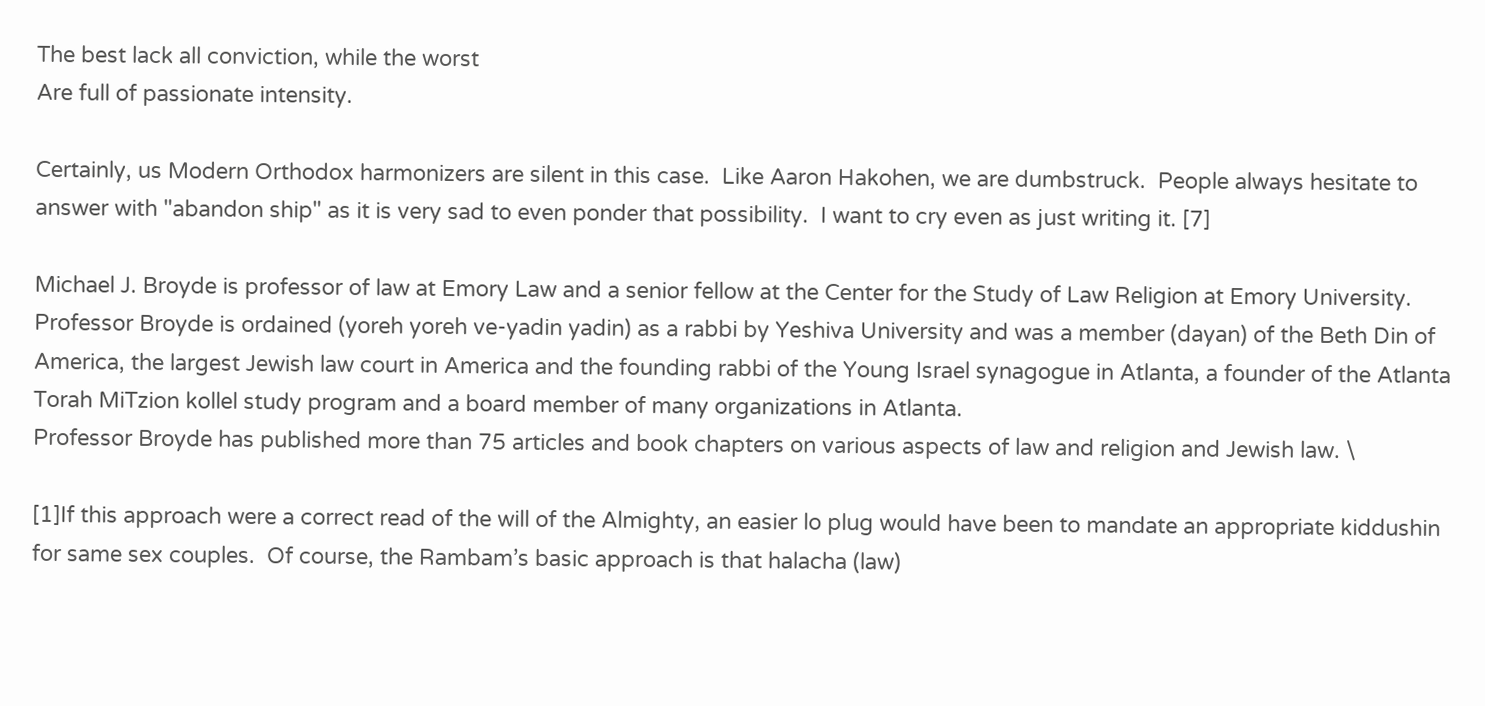The best lack all conviction, while the worst
Are full of passionate intensity.

Certainly, us Modern Orthodox harmonizers are silent in this case.  Like Aaron Hakohen, we are dumbstruck.  People always hesitate to answer with "abandon ship" as it is very sad to even ponder that possibility.  I want to cry even as just writing it. [7]

Michael J. Broyde is professor of law at Emory Law and a senior fellow at the Center for the Study of Law Religion at Emory University.
Professor Broyde is ordained (yoreh yoreh ve-yadin yadin) as a rabbi by Yeshiva University and was a member (dayan) of the Beth Din of America, the largest Jewish law court in America and the founding rabbi of the Young Israel synagogue in Atlanta, a founder of the Atlanta Torah MiTzion kollel study program and a board member of many organizations in Atlanta.
Professor Broyde has published more than 75 articles and book chapters on various aspects of law and religion and Jewish law. \

[1]If this approach were a correct read of the will of the Almighty, an easier lo plug would have been to mandate an appropriate kiddushin for same sex couples.  Of course, the Rambam’s basic approach is that halacha (law)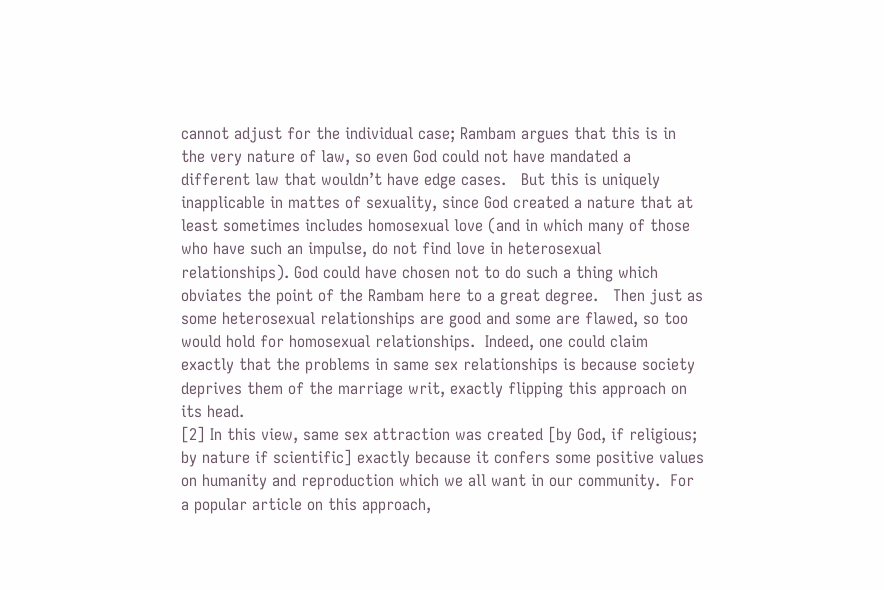cannot adjust for the individual case; Rambam argues that this is in the very nature of law, so even God could not have mandated a different law that wouldn’t have edge cases.   But this is uniquely inapplicable in mattes of sexuality, since God created a nature that at least sometimes includes homosexual love (and in which many of those who have such an impulse, do not find love in heterosexual relationships). God could have chosen not to do such a thing which obviates the point of the Rambam here to a great degree.   Then just as some heterosexual relationships are good and some are flawed, so too would hold for homosexual relationships.  Indeed, one could claim exactly that the problems in same sex relationships is because society deprives them of the marriage writ, exactly flipping this approach on its head.
[2] In this view, same sex attraction was created [by God, if religious; by nature if scientific] exactly because it confers some positive values on humanity and reproduction which we all want in our community.  For a popular article on this approach,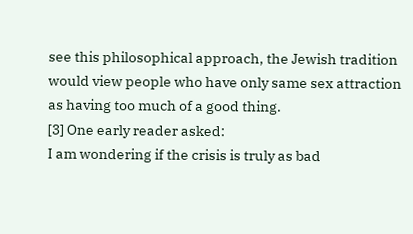see this philosophical approach, the Jewish tradition would view people who have only same sex attraction as having too much of a good thing.
[3] One early reader asked:
I am wondering if the crisis is truly as bad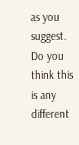as you suggest.  Do you think this is any different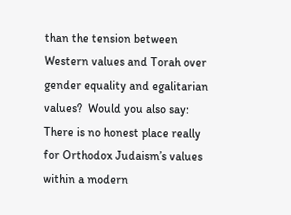than the tension between Western values and Torah over gender equality and egalitarian values?  Would you also say:
There is no honest place really for Orthodox Judaism’s values within a modern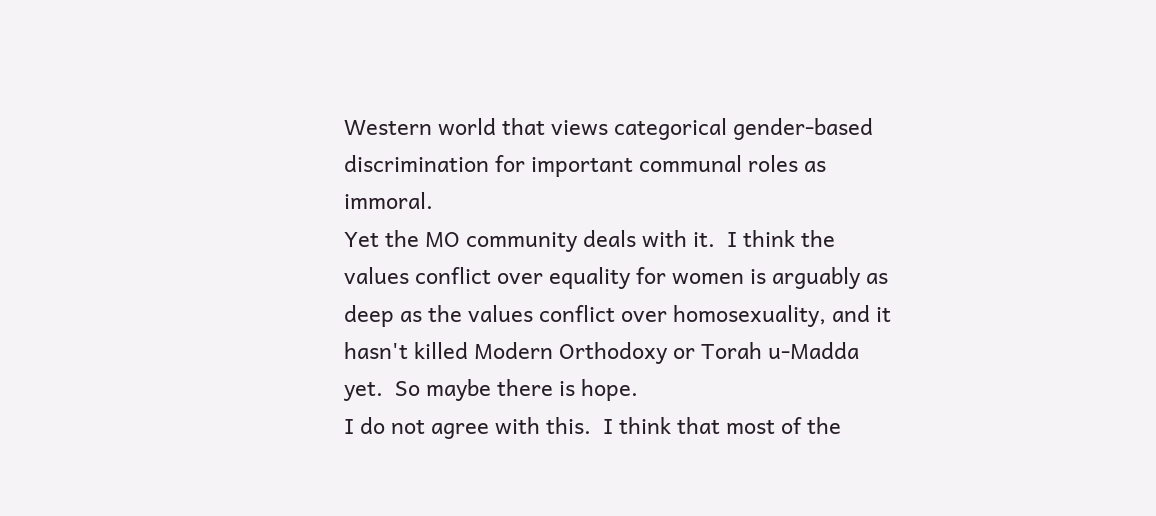Western world that views categorical gender-based discrimination for important communal roles as immoral.
Yet the MO community deals with it.  I think the values conflict over equality for women is arguably as deep as the values conflict over homosexuality, and it hasn't killed Modern Orthodoxy or Torah u-Madda yet.  So maybe there is hope.
I do not agree with this.  I think that most of the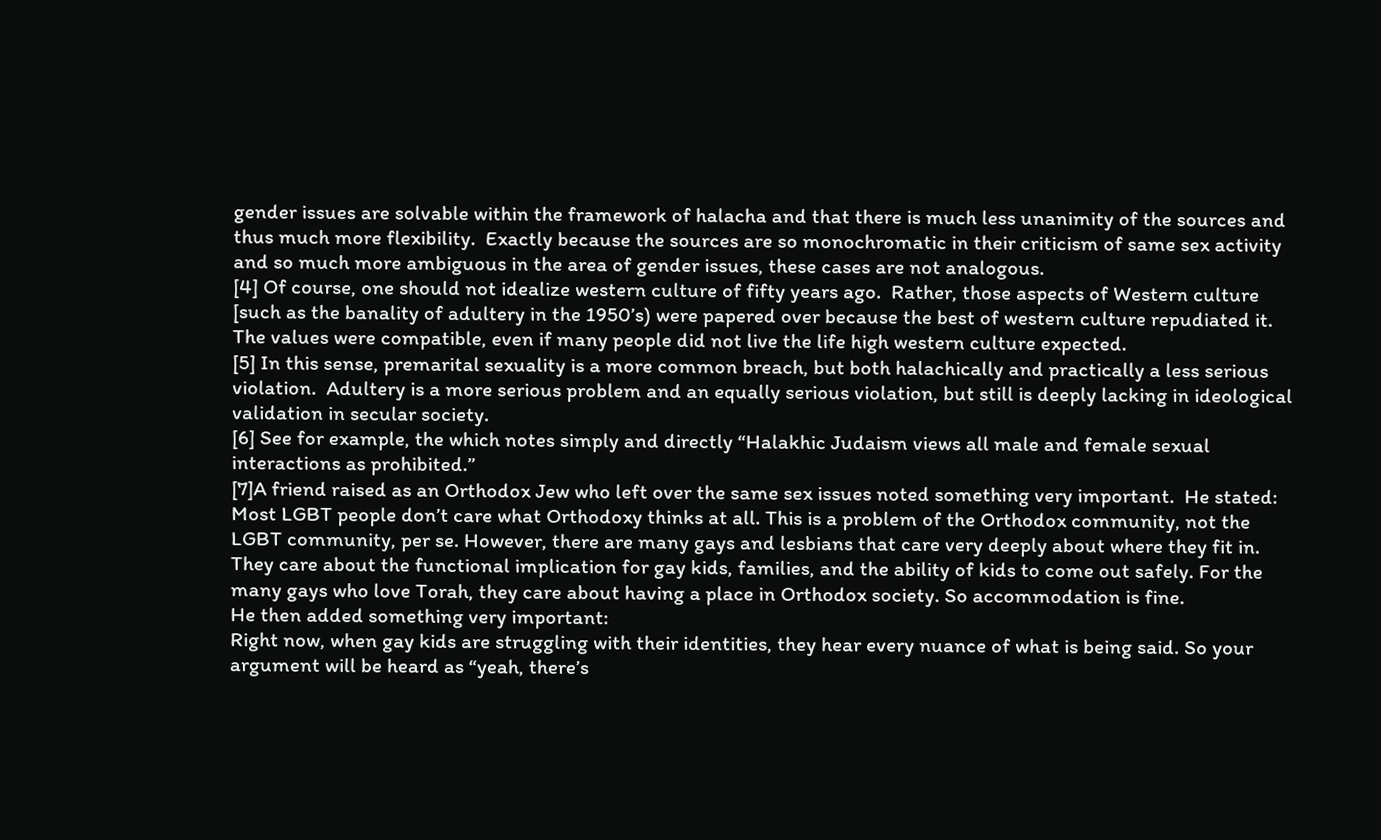gender issues are solvable within the framework of halacha and that there is much less unanimity of the sources and thus much more flexibility.  Exactly because the sources are so monochromatic in their criticism of same sex activity and so much more ambiguous in the area of gender issues, these cases are not analogous.
[4] Of course, one should not idealize western culture of fifty years ago.  Rather, those aspects of Western culture [such as the banality of adultery in the 1950’s) were papered over because the best of western culture repudiated it.  The values were compatible, even if many people did not live the life high western culture expected.
[5] In this sense, premarital sexuality is a more common breach, but both halachically and practically a less serious violation.  Adultery is a more serious problem and an equally serious violation, but still is deeply lacking in ideological validation in secular society.
[6] See for example, the which notes simply and directly “Halakhic Judaism views all male and female sexual interactions as prohibited.”
[7]A friend raised as an Orthodox Jew who left over the same sex issues noted something very important.  He stated:
Most LGBT people don’t care what Orthodoxy thinks at all. This is a problem of the Orthodox community, not the LGBT community, per se. However, there are many gays and lesbians that care very deeply about where they fit in. They care about the functional implication for gay kids, families, and the ability of kids to come out safely. For the many gays who love Torah, they care about having a place in Orthodox society. So accommodation is fine.
He then added something very important:
Right now, when gay kids are struggling with their identities, they hear every nuance of what is being said. So your argument will be heard as “yeah, there’s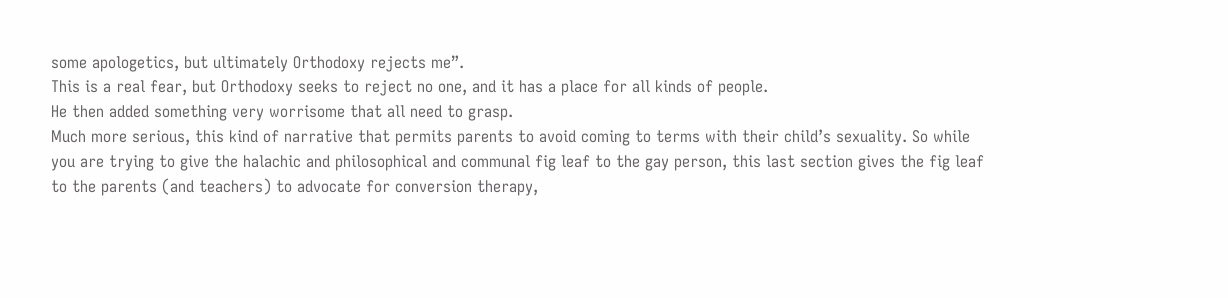some apologetics, but ultimately Orthodoxy rejects me”.
This is a real fear, but Orthodoxy seeks to reject no one, and it has a place for all kinds of people.
He then added something very worrisome that all need to grasp.
Much more serious, this kind of narrative that permits parents to avoid coming to terms with their child’s sexuality. So while you are trying to give the halachic and philosophical and communal fig leaf to the gay person, this last section gives the fig leaf to the parents (and teachers) to advocate for conversion therapy,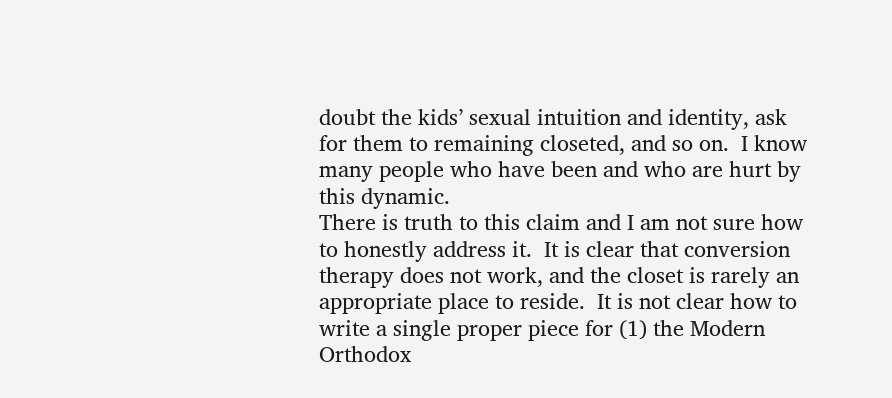doubt the kids’ sexual intuition and identity, ask for them to remaining closeted, and so on.  I know many people who have been and who are hurt by this dynamic.
There is truth to this claim and I am not sure how to honestly address it.  It is clear that conversion therapy does not work, and the closet is rarely an appropriate place to reside.  It is not clear how to write a single proper piece for (1) the Modern Orthodox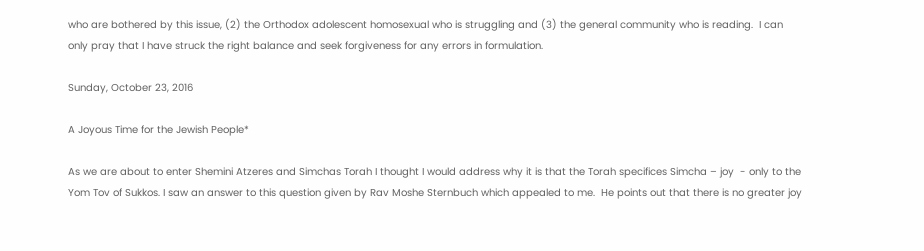who are bothered by this issue, (2) the Orthodox adolescent homosexual who is struggling and (3) the general community who is reading.  I can only pray that I have struck the right balance and seek forgiveness for any errors in formulation.

Sunday, October 23, 2016

A Joyous Time for the Jewish People*

As we are about to enter Shemini Atzeres and Simchas Torah I thought I would address why it is that the Torah specifices Simcha – joy  - only to the Yom Tov of Sukkos. I saw an answer to this question given by Rav Moshe Sternbuch which appealed to me.  He points out that there is no greater joy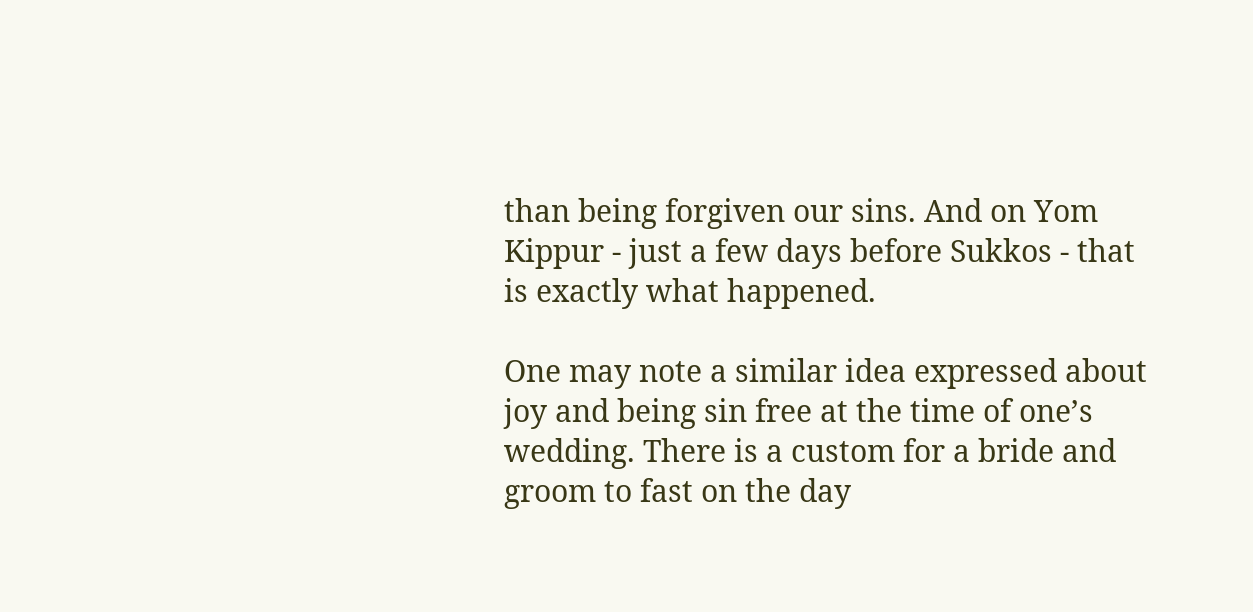than being forgiven our sins. And on Yom Kippur - just a few days before Sukkos - that is exactly what happened.

One may note a similar idea expressed about joy and being sin free at the time of one’s wedding. There is a custom for a bride and groom to fast on the day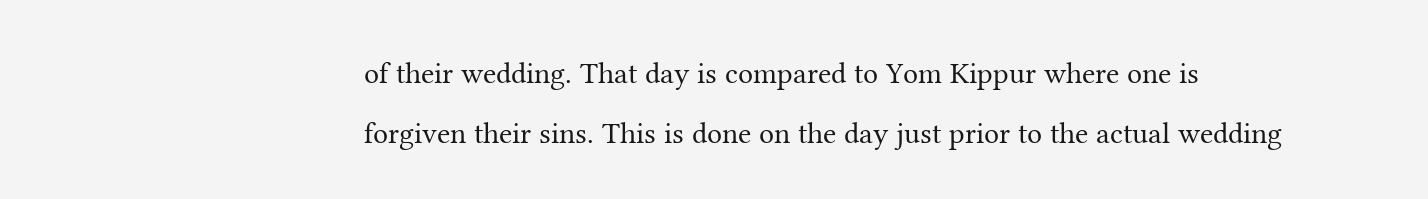of their wedding. That day is compared to Yom Kippur where one is forgiven their sins. This is done on the day just prior to the actual wedding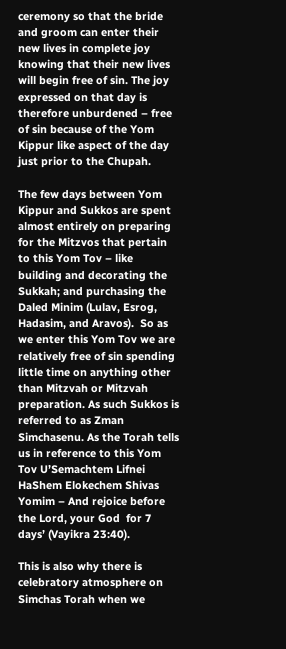ceremony so that the bride and groom can enter their new lives in complete joy knowing that their new lives will begin free of sin. The joy expressed on that day is therefore unburdened – free of sin because of the Yom Kippur like aspect of the day just prior to the Chupah.

The few days between Yom Kippur and Sukkos are spent almost entirely on preparing for the Mitzvos that pertain to this Yom Tov – like building and decorating the Sukkah; and purchasing the Daled Minim (Lulav, Esrog, Hadasim, and Aravos).  So as we enter this Yom Tov we are relatively free of sin spending little time on anything other than Mitzvah or Mitzvah preparation. As such Sukkos is referred to as Zman Simchasenu. As the Torah tells us in reference to this Yom Tov U’Semachtem Lifnei HaShem Elokechem Shivas Yomim – And rejoice before the Lord, your God  for 7 days’ (Vayikra 23:40).

This is also why there is  celebratory atmosphere on Simchas Torah when we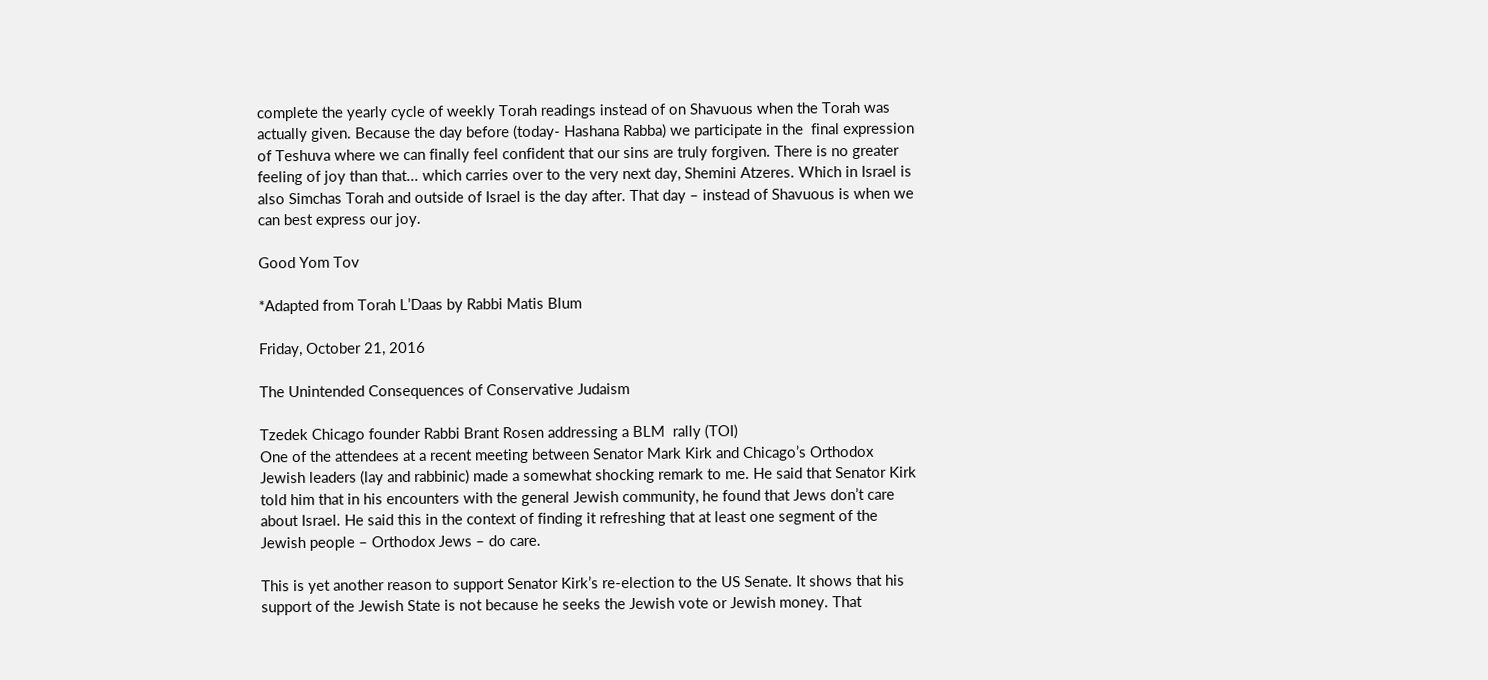complete the yearly cycle of weekly Torah readings instead of on Shavuous when the Torah was actually given. Because the day before (today- Hashana Rabba) we participate in the  final expression of Teshuva where we can finally feel confident that our sins are truly forgiven. There is no greater feeling of joy than that... which carries over to the very next day, Shemini Atzeres. Which in Israel is also Simchas Torah and outside of Israel is the day after. That day – instead of Shavuous is when we can best express our joy.

Good Yom Tov

*Adapted from Torah L’Daas by Rabbi Matis Blum

Friday, October 21, 2016

The Unintended Consequences of Conservative Judaism

Tzedek Chicago founder Rabbi Brant Rosen addressing a BLM  rally (TOI)
One of the attendees at a recent meeting between Senator Mark Kirk and Chicago’s Orthodox Jewish leaders (lay and rabbinic) made a somewhat shocking remark to me. He said that Senator Kirk told him that in his encounters with the general Jewish community, he found that Jews don’t care about Israel. He said this in the context of finding it refreshing that at least one segment of the Jewish people – Orthodox Jews – do care.

This is yet another reason to support Senator Kirk’s re-election to the US Senate. It shows that his support of the Jewish State is not because he seeks the Jewish vote or Jewish money. That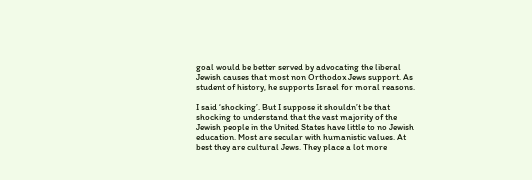goal would be better served by advocating the liberal Jewish causes that most non Orthodox Jews support. As student of history, he supports Israel for moral reasons.

I said ‘shocking’. But I suppose it shouldn’t be that shocking to understand that the vast majority of the Jewish people in the United States have little to no Jewish education. Most are secular with humanistic values. At best they are cultural Jews. They place a lot more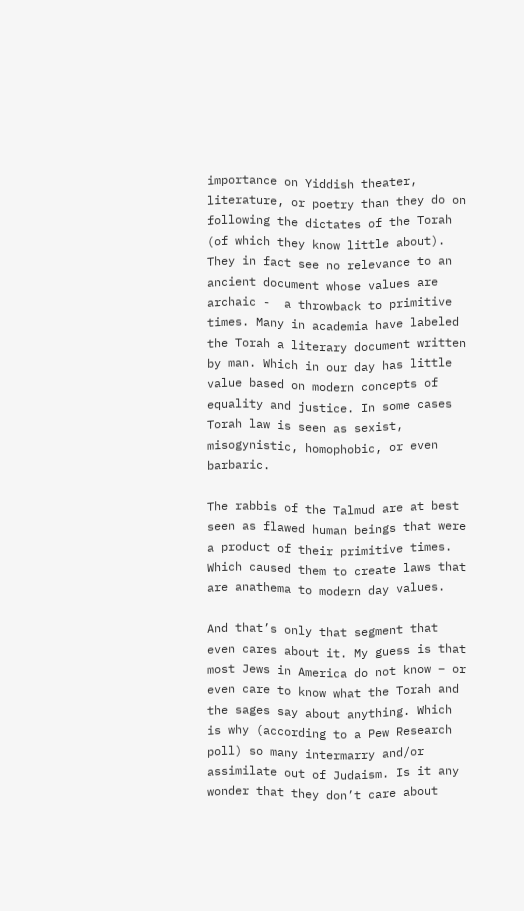importance on Yiddish theater, literature, or poetry than they do on following the dictates of the Torah (of which they know little about). They in fact see no relevance to an ancient document whose values are archaic -  a throwback to primitive times. Many in academia have labeled the Torah a literary document written by man. Which in our day has little value based on modern concepts of equality and justice. In some cases Torah law is seen as sexist, misogynistic, homophobic, or even barbaric.

The rabbis of the Talmud are at best seen as flawed human beings that were a product of their primitive times. Which caused them to create laws that are anathema to modern day values.

And that’s only that segment that even cares about it. My guess is that most Jews in America do not know – or even care to know what the Torah and the sages say about anything. Which is why (according to a Pew Research poll) so many intermarry and/or assimilate out of Judaism. Is it any wonder that they don’t care about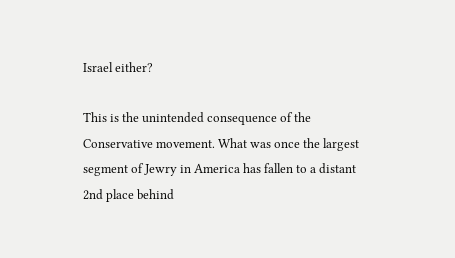Israel either?

This is the unintended consequence of the Conservative movement. What was once the largest segment of Jewry in America has fallen to a distant 2nd place behind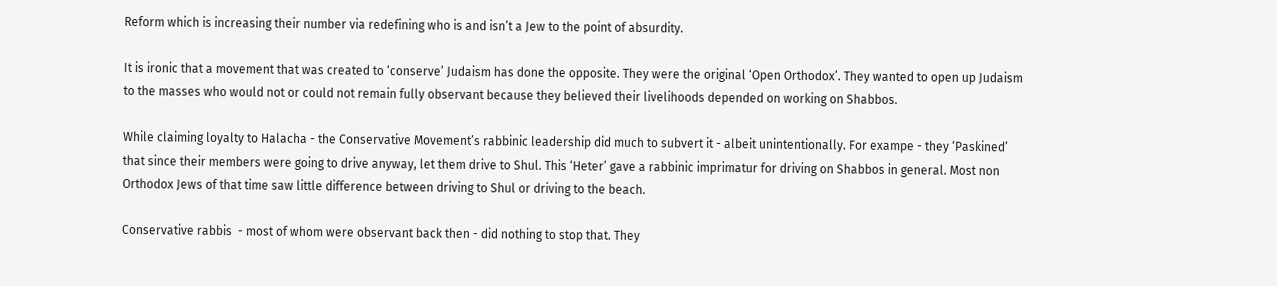Reform which is increasing their number via redefining who is and isn’t a Jew to the point of absurdity.

It is ironic that a movement that was created to ‘conserve’ Judaism has done the opposite. They were the original ‘Open Orthodox’. They wanted to open up Judaism to the masses who would not or could not remain fully observant because they believed their livelihoods depended on working on Shabbos.

While claiming loyalty to Halacha - the Conservative Movement’s rabbinic leadership did much to subvert it - albeit unintentionally. For exampe - they ‘Paskined’ that since their members were going to drive anyway, let them drive to Shul. This ‘Heter’ gave a rabbinic imprimatur for driving on Shabbos in general. Most non Orthodox Jews of that time saw little difference between driving to Shul or driving to the beach.

Conservative rabbis  - most of whom were observant back then - did nothing to stop that. They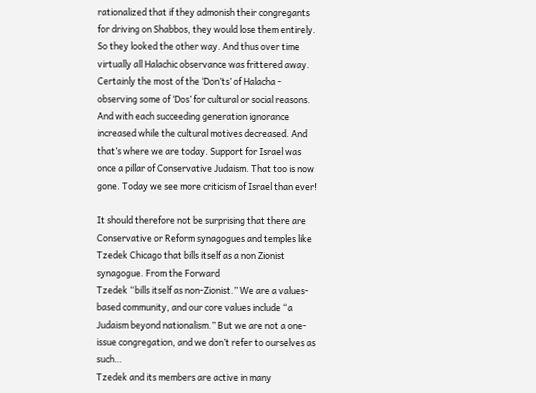rationalized that if they admonish their congregants for driving on Shabbos, they would lose them entirely. So they looked the other way. And thus over time virtually all Halachic observance was frittered away. Certainly the most of the ‘Don’ts’ of Halacha - observing some of ‘Dos’ for cultural or social reasons. And with each succeeding generation ignorance increased while the cultural motives decreased. And that’s where we are today. Support for Israel was once a pillar of Conservative Judaism. That too is now gone. Today we see more criticism of Israel than ever!

It should therefore not be surprising that there are Conservative or Reform synagogues and temples like Tzedek Chicago that bills itself as a non Zionist synagogue. From the Forward
Tzedek “bills itself as non-Zionist.” We are a values-based community, and our core values include “a Judaism beyond nationalism.” But we are not a one-issue congregation, and we don’t refer to ourselves as such…
Tzedek and its members are active in many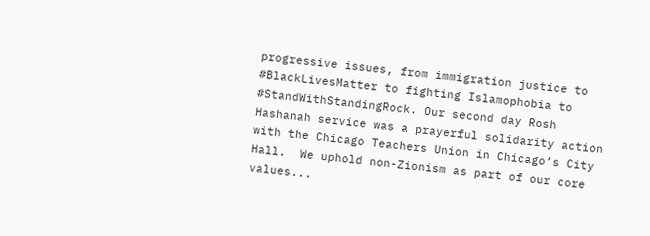progressive issues, from immigration justice to #BlackLivesMatter to fighting Islamophobia to #StandWithStandingRock. Our second day Rosh Hashanah service was a prayerful solidarity action with the Chicago Teachers Union in Chicago’s City Hall.  We uphold non-Zionism as part of our core values...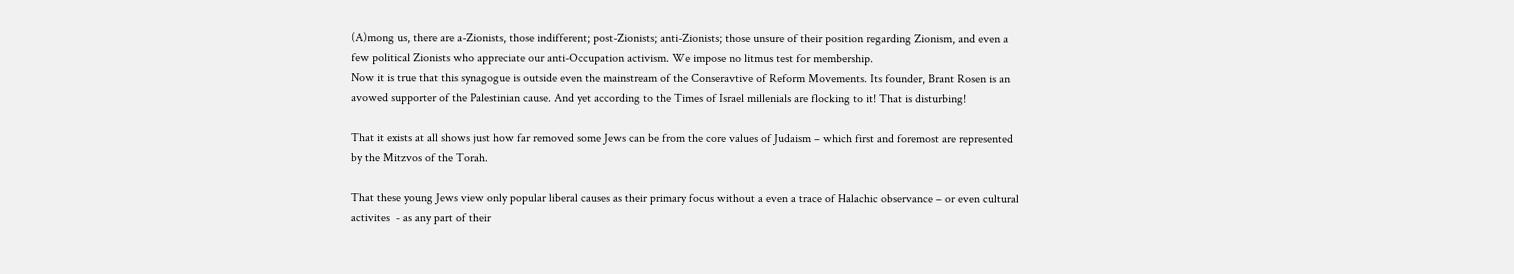(A)mong us, there are a-Zionists, those indifferent; post-Zionists; anti-Zionists; those unsure of their position regarding Zionism, and even a few political Zionists who appreciate our anti-Occupation activism. We impose no litmus test for membership.
Now it is true that this synagogue is outside even the mainstream of the Conseravtive of Reform Movements. Its founder, Brant Rosen is an avowed supporter of the Palestinian cause. And yet according to the Times of Israel millenials are flocking to it! That is disturbing!

That it exists at all shows just how far removed some Jews can be from the core values of Judaism – which first and foremost are represented by the Mitzvos of the Torah.

That these young Jews view only popular liberal causes as their primary focus without a even a trace of Halachic observance – or even cultural activites  - as any part of their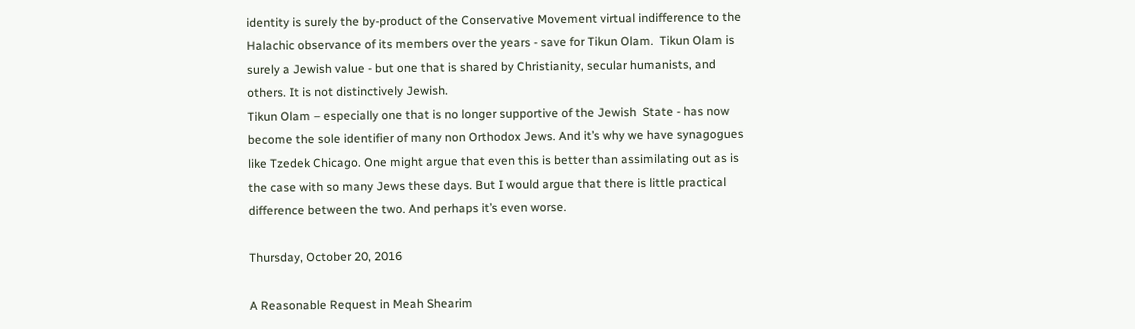identity is surely the by-product of the Conservative Movement virtual indifference to the Halachic observance of its members over the years - save for Tikun Olam.  Tikun Olam is surely a Jewish value - but one that is shared by Christianity, secular humanists, and others. It is not distinctively Jewish.
Tikun Olam – especially one that is no longer supportive of the Jewish  State - has now become the sole identifier of many non Orthodox Jews. And it’s why we have synagogues like Tzedek Chicago. One might argue that even this is better than assimilating out as is the case with so many Jews these days. But I would argue that there is little practical difference between the two. And perhaps it’s even worse.

Thursday, October 20, 2016

A Reasonable Request in Meah Shearim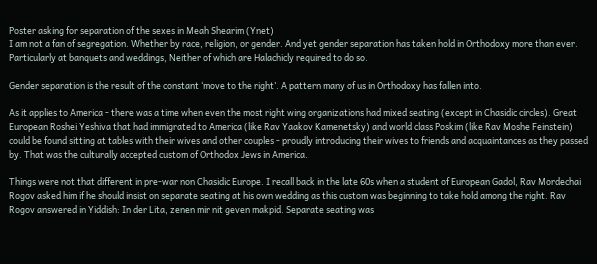Poster asking for separation of the sexes in Meah Shearim (Ynet)
I am not a fan of segregation. Whether by race, religion, or gender. And yet gender separation has taken hold in Orthodoxy more than ever. Particularly at banquets and weddings, Neither of which are Halachicly required to do so.

Gender separation is the result of the constant ‘move to the right’. A pattern many of us in Orthodoxy has fallen into.

As it applies to America - there was a time when even the most right wing organizations had mixed seating (except in Chasidic circles). Great European Roshei Yeshiva that had immigrated to America (like Rav Yaakov Kamenetsky) and world class Poskim (like Rav Moshe Feinstein) could be found sitting at tables with their wives and other couples - proudly introducing their wives to friends and acquaintances as they passed by. That was the culturally accepted custom of Orthodox Jews in America.

Things were not that different in pre-war non Chasidic Europe. I recall back in the late 60s when a student of European Gadol, Rav Mordechai Rogov asked him if he should insist on separate seating at his own wedding as this custom was beginning to take hold among the right. Rav Rogov answered in Yiddish: In der Lita, zenen mir nit geven makpid. Separate seating was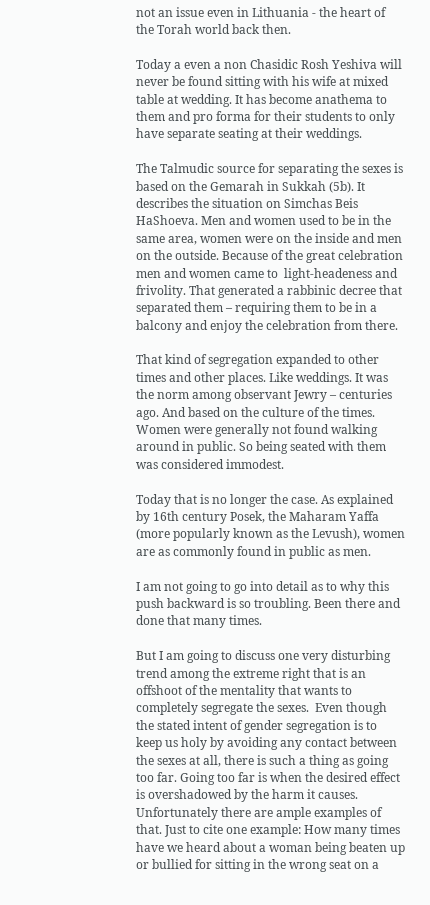not an issue even in Lithuania - the heart of the Torah world back then.

Today a even a non Chasidic Rosh Yeshiva will never be found sitting with his wife at mixed table at wedding. It has become anathema to them and pro forma for their students to only have separate seating at their weddings.

The Talmudic source for separating the sexes is based on the Gemarah in Sukkah (5b). It describes the situation on Simchas Beis HaShoeva. Men and women used to be in the same area, women were on the inside and men on the outside. Because of the great celebration men and women came to  light-headeness and frivolity. That generated a rabbinic decree that separated them – requiring them to be in a balcony and enjoy the celebration from there.

That kind of segregation expanded to other times and other places. Like weddings. It was the norm among observant Jewry – centuries ago. And based on the culture of the times. Women were generally not found walking around in public. So being seated with them was considered immodest.

Today that is no longer the case. As explained by 16th century Posek, the Maharam Yaffa (more popularly known as the Levush), women are as commonly found in public as men.

I am not going to go into detail as to why this push backward is so troubling. Been there and done that many times.

But I am going to discuss one very disturbing trend among the extreme right that is an offshoot of the mentality that wants to completely segregate the sexes.  Even though the stated intent of gender segregation is to keep us holy by avoiding any contact between the sexes at all, there is such a thing as going too far. Going too far is when the desired effect is overshadowed by the harm it causes.  Unfortunately there are ample examples of that. Just to cite one example: How many times have we heard about a woman being beaten up or bullied for sitting in the wrong seat on a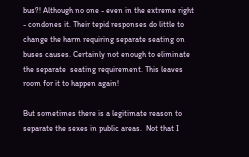bus?! Although no one - even in the extreme right - condones it. Their tepid responses do little to change the harm requiring separate seating on buses causes. Certainly not enough to eliminate the separate  seating requirement. This leaves room for it to happen again!

But sometimes there is a legitimate reason to separate the sexes in public areas.  Not that I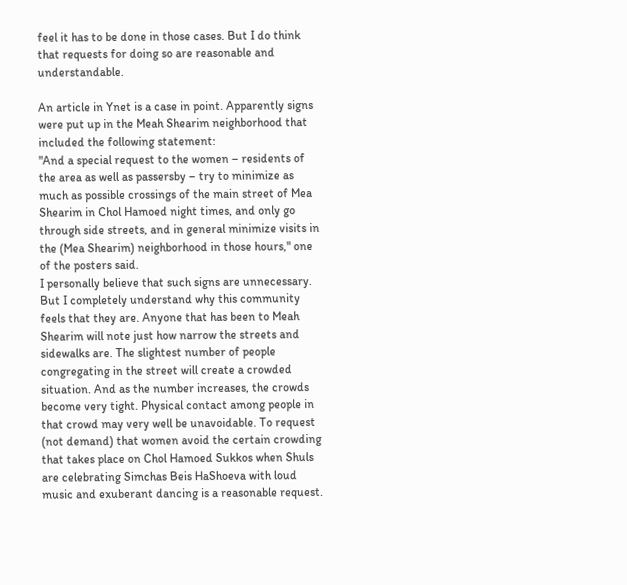feel it has to be done in those cases. But I do think that requests for doing so are reasonable and understandable.

An article in Ynet is a case in point. Apparently signs were put up in the Meah Shearim neighborhood that included the following statement:
"And a special request to the women – residents of the area as well as passersby – try to minimize as much as possible crossings of the main street of Mea Shearim in Chol Hamoed night times, and only go through side streets, and in general minimize visits in the (Mea Shearim) neighborhood in those hours," one of the posters said.
I personally believe that such signs are unnecessary. But I completely understand why this community feels that they are. Anyone that has been to Meah Shearim will note just how narrow the streets and sidewalks are. The slightest number of people congregating in the street will create a crowded situation. And as the number increases, the crowds become very tight. Physical contact among people in that crowd may very well be unavoidable. To request (not demand) that women avoid the certain crowding that takes place on Chol Hamoed Sukkos when Shuls are celebrating Simchas Beis HaShoeva with loud music and exuberant dancing is a reasonable request.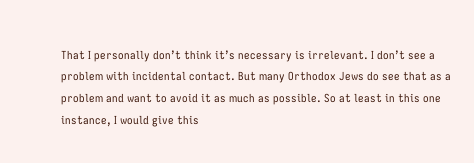That I personally don’t think it’s necessary is irrelevant. I don’t see a problem with incidental contact. But many Orthodox Jews do see that as a problem and want to avoid it as much as possible. So at least in this one instance, I would give this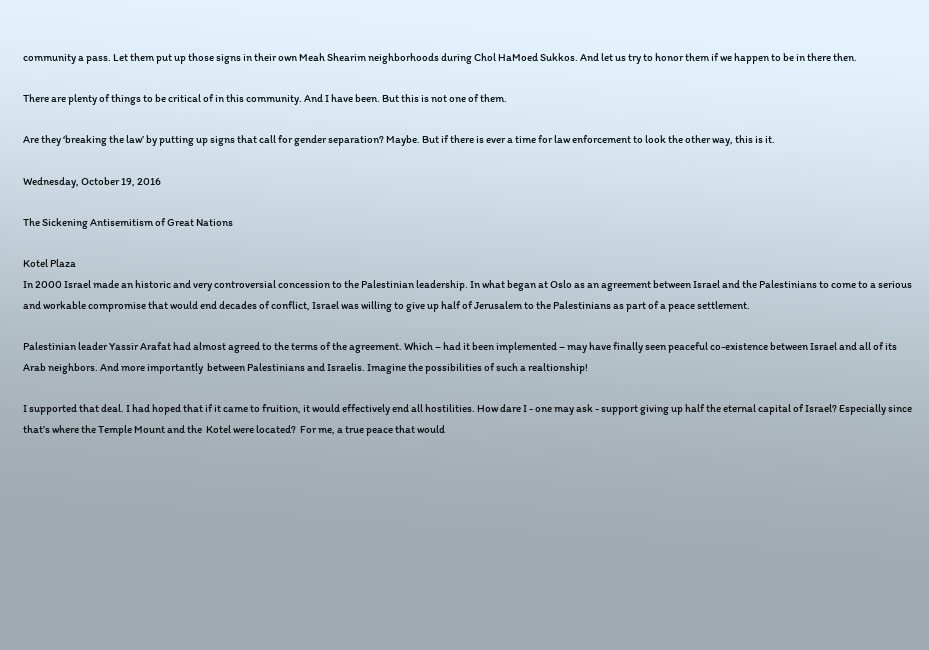community a pass. Let them put up those signs in their own Meah Shearim neighborhoods during Chol HaMoed Sukkos. And let us try to honor them if we happen to be in there then.

There are plenty of things to be critical of in this community. And I have been. But this is not one of them.

Are they ‘breaking the law’ by putting up signs that call for gender separation? Maybe. But if there is ever a time for law enforcement to look the other way, this is it.

Wednesday, October 19, 2016

The Sickening Antisemitism of Great Nations

Kotel Plaza
In 2000 Israel made an historic and very controversial concession to the Palestinian leadership. In what began at Oslo as an agreement between Israel and the Palestinians to come to a serious and workable compromise that would end decades of conflict, Israel was willing to give up half of Jerusalem to the Palestinians as part of a peace settlement.

Palestinian leader Yassir Arafat had almost agreed to the terms of the agreement. Which – had it been implemented – may have finally seen peaceful co-existence between Israel and all of its Arab neighbors. And more importantly  between Palestinians and Israelis. Imagine the possibilities of such a realtionship!

I supported that deal. I had hoped that if it came to fruition, it would effectively end all hostilities. How dare I - one may ask - support giving up half the eternal capital of Israel? Especially since that’s where the Temple Mount and the  Kotel were located?  For me, a true peace that would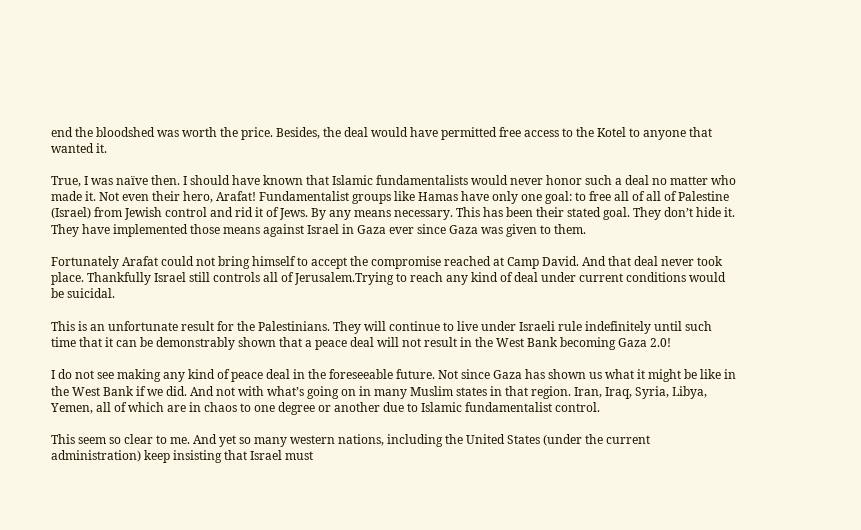end the bloodshed was worth the price. Besides, the deal would have permitted free access to the Kotel to anyone that wanted it.

True, I was naïve then. I should have known that Islamic fundamentalists would never honor such a deal no matter who made it. Not even their hero, Arafat! Fundamentalist groups like Hamas have only one goal: to free all of all of Palestine (Israel) from Jewish control and rid it of Jews. By any means necessary. This has been their stated goal. They don’t hide it. They have implemented those means against Israel in Gaza ever since Gaza was given to them.

Fortunately Arafat could not bring himself to accept the compromise reached at Camp David. And that deal never took place. Thankfully Israel still controls all of Jerusalem.Trying to reach any kind of deal under current conditions would be suicidal.

This is an unfortunate result for the Palestinians. They will continue to live under Israeli rule indefinitely until such time that it can be demonstrably shown that a peace deal will not result in the West Bank becoming Gaza 2.0!

I do not see making any kind of peace deal in the foreseeable future. Not since Gaza has shown us what it might be like in the West Bank if we did. And not with what’s going on in many Muslim states in that region. Iran, Iraq, Syria, Libya, Yemen, all of which are in chaos to one degree or another due to Islamic fundamentalist control.

This seem so clear to me. And yet so many western nations, including the United States (under the current administration) keep insisting that Israel must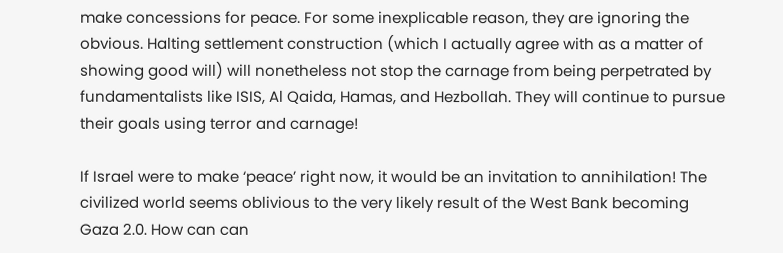make concessions for peace. For some inexplicable reason, they are ignoring the obvious. Halting settlement construction (which I actually agree with as a matter of showing good will) will nonetheless not stop the carnage from being perpetrated by fundamentalists like ISIS, Al Qaida, Hamas, and Hezbollah. They will continue to pursue their goals using terror and carnage!

If Israel were to make ‘peace’ right now, it would be an invitation to annihilation! The civilized world seems oblivious to the very likely result of the West Bank becoming Gaza 2.0. How can can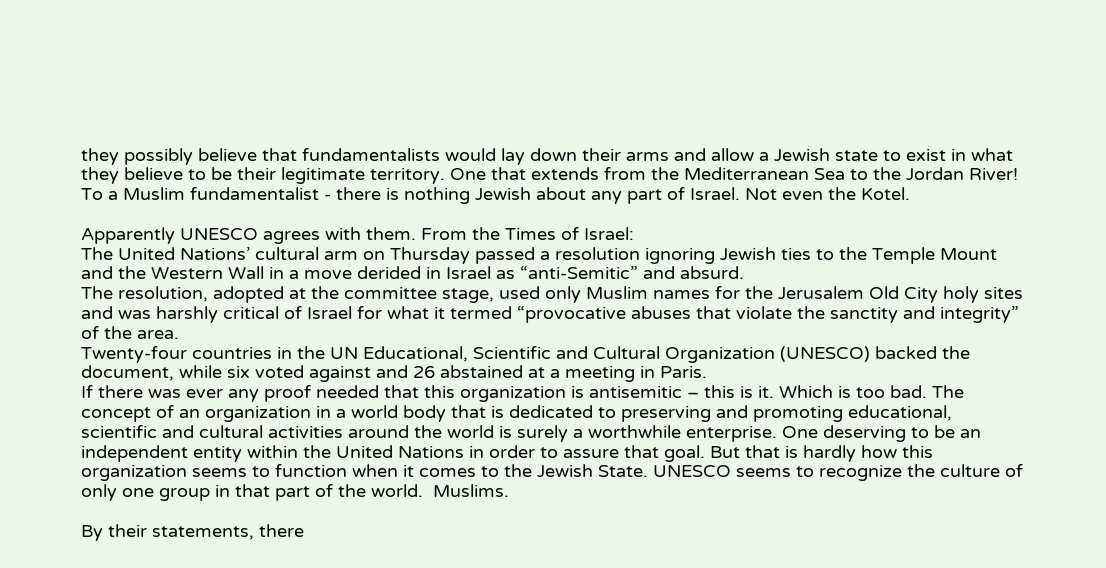they possibly believe that fundamentalists would lay down their arms and allow a Jewish state to exist in what they believe to be their legitimate territory. One that extends from the Mediterranean Sea to the Jordan River!  To a Muslim fundamentalist - there is nothing Jewish about any part of Israel. Not even the Kotel.

Apparently UNESCO agrees with them. From the Times of Israel:
The United Nations’ cultural arm on Thursday passed a resolution ignoring Jewish ties to the Temple Mount and the Western Wall in a move derided in Israel as “anti-Semitic” and absurd.
The resolution, adopted at the committee stage, used only Muslim names for the Jerusalem Old City holy sites and was harshly critical of Israel for what it termed “provocative abuses that violate the sanctity and integrity” of the area.
Twenty-four countries in the UN Educational, Scientific and Cultural Organization (UNESCO) backed the document, while six voted against and 26 abstained at a meeting in Paris.
If there was ever any proof needed that this organization is antisemitic – this is it. Which is too bad. The concept of an organization in a world body that is dedicated to preserving and promoting educational, scientific and cultural activities around the world is surely a worthwhile enterprise. One deserving to be an independent entity within the United Nations in order to assure that goal. But that is hardly how this organization seems to function when it comes to the Jewish State. UNESCO seems to recognize the culture of only one group in that part of the world.  Muslims.

By their statements, there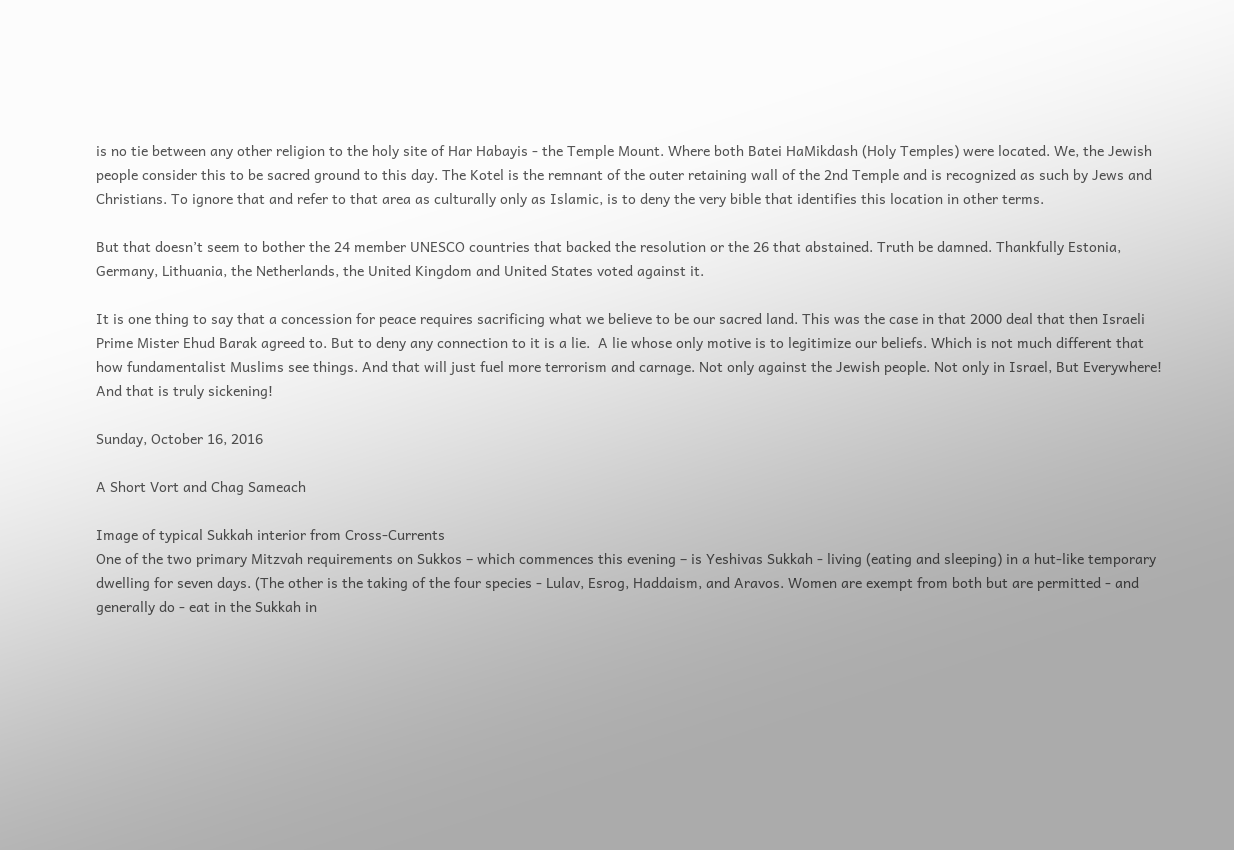is no tie between any other religion to the holy site of Har Habayis - the Temple Mount. Where both Batei HaMikdash (Holy Temples) were located. We, the Jewish people consider this to be sacred ground to this day. The Kotel is the remnant of the outer retaining wall of the 2nd Temple and is recognized as such by Jews and Christians. To ignore that and refer to that area as culturally only as Islamic, is to deny the very bible that identifies this location in other terms.

But that doesn’t seem to bother the 24 member UNESCO countries that backed the resolution or the 26 that abstained. Truth be damned. Thankfully Estonia, Germany, Lithuania, the Netherlands, the United Kingdom and United States voted against it.

It is one thing to say that a concession for peace requires sacrificing what we believe to be our sacred land. This was the case in that 2000 deal that then Israeli Prime Mister Ehud Barak agreed to. But to deny any connection to it is a lie.  A lie whose only motive is to legitimize our beliefs. Which is not much different that how fundamentalist Muslims see things. And that will just fuel more terrorism and carnage. Not only against the Jewish people. Not only in Israel, But Everywhere! And that is truly sickening!

Sunday, October 16, 2016

A Short Vort and Chag Sameach

Image of typical Sukkah interior from Cross-Currents
One of the two primary Mitzvah requirements on Sukkos – which commences this evening – is Yeshivas Sukkah - living (eating and sleeping) in a hut-like temporary dwelling for seven days. (The other is the taking of the four species - Lulav, Esrog, Haddaism, and Aravos. Women are exempt from both but are permitted - and generally do - eat in the Sukkah in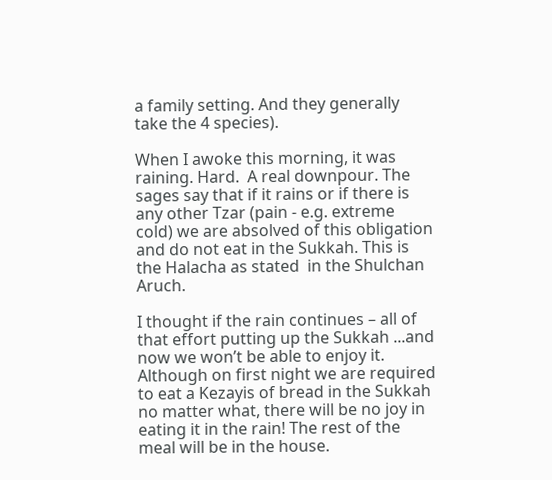a family setting. And they generally take the 4 species).

When I awoke this morning, it was raining. Hard.  A real downpour. The sages say that if it rains or if there is any other Tzar (pain - e.g. extreme cold) we are absolved of this obligation and do not eat in the Sukkah. This is the Halacha as stated  in the Shulchan Aruch.

I thought if the rain continues – all of that effort putting up the Sukkah ...and now we won’t be able to enjoy it. Although on first night we are required to eat a Kezayis of bread in the Sukkah no matter what, there will be no joy in eating it in the rain! The rest of the meal will be in the house.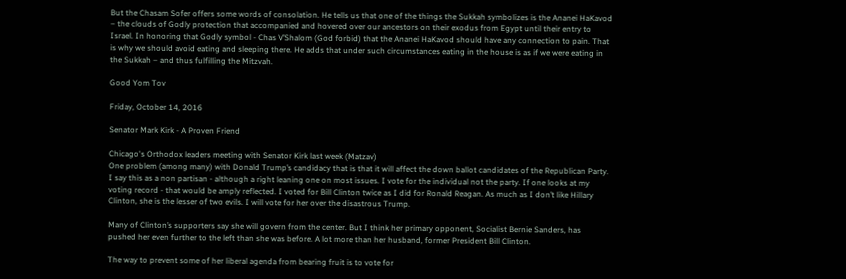But the Chasam Sofer offers some words of consolation. He tells us that one of the things the Sukkah symbolizes is the Ananei HaKavod – the clouds of Godly protection that accompanied and hovered over our ancestors on their exodus from Egypt until their entry to Israel. In honoring that Godly symbol - Chas V’Shalom (God forbid) that the Ananei HaKavod should have any connection to pain. That is why we should avoid eating and sleeping there. He adds that under such circumstances eating in the house is as if we were eating in the Sukkah – and thus fulfilling the Mitzvah.

Good Yom Tov

Friday, October 14, 2016

Senator Mark Kirk - A Proven Friend

Chicago's Orthodox leaders meeting with Senator Kirk last week (Matzav)
One problem (among many) with Donald Trump’s candidacy that is that it will affect the down ballot candidates of the Republican Party. I say this as a non partisan - although a right leaning one on most issues. I vote for the individual not the party. If one looks at my voting record - that would be amply reflected. I voted for Bill Clinton twice as I did for Ronald Reagan. As much as I don’t like Hillary Clinton, she is the lesser of two evils. I will vote for her over the disastrous Trump.

Many of Clinton’s supporters say she will govern from the center. But I think her primary opponent, Socialist Bernie Sanders, has pushed her even further to the left than she was before. A lot more than her husband, former President Bill Clinton.

The way to prevent some of her liberal agenda from bearing fruit is to vote for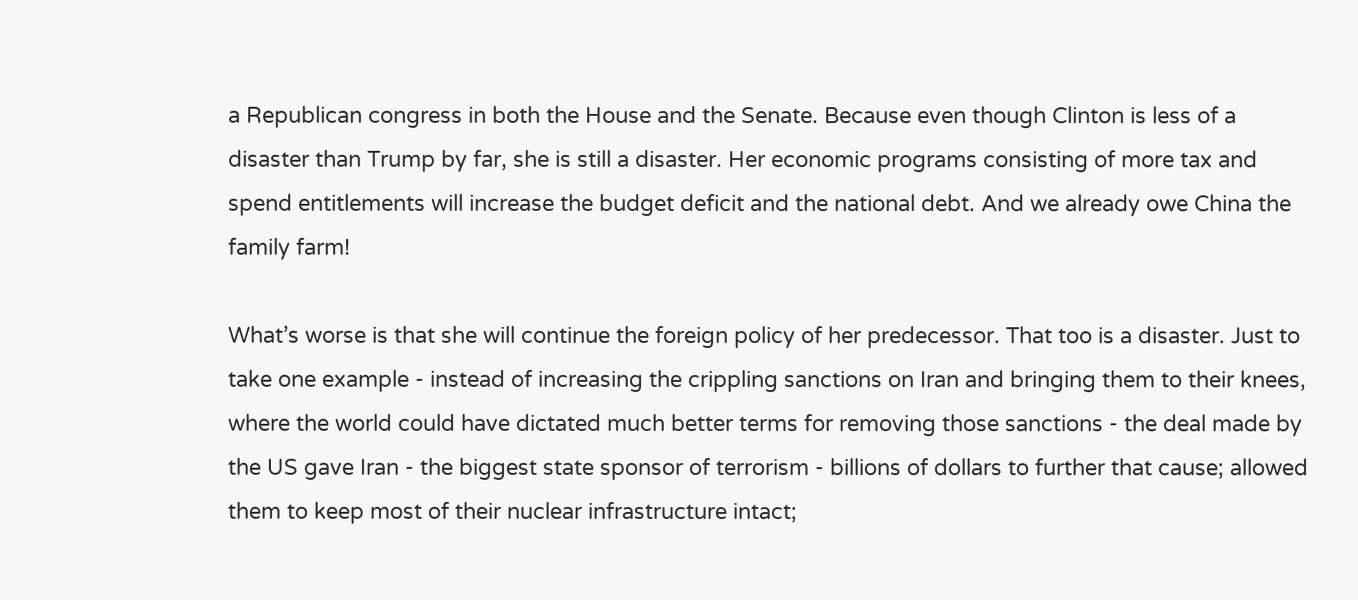a Republican congress in both the House and the Senate. Because even though Clinton is less of a disaster than Trump by far, she is still a disaster. Her economic programs consisting of more tax and spend entitlements will increase the budget deficit and the national debt. And we already owe China the family farm!

What’s worse is that she will continue the foreign policy of her predecessor. That too is a disaster. Just to take one example - instead of increasing the crippling sanctions on Iran and bringing them to their knees, where the world could have dictated much better terms for removing those sanctions - the deal made by the US gave Iran - the biggest state sponsor of terrorism - billions of dollars to further that cause; allowed them to keep most of their nuclear infrastructure intact;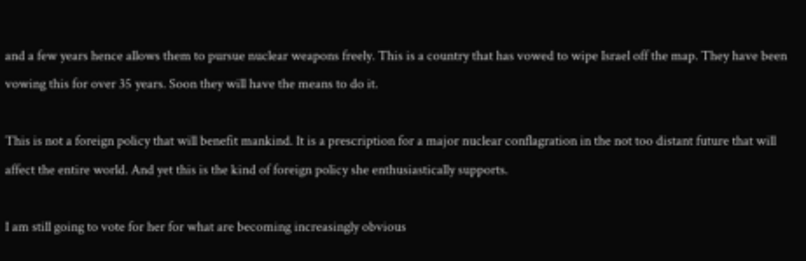and a few years hence allows them to pursue nuclear weapons freely. This is a country that has vowed to wipe Israel off the map. They have been vowing this for over 35 years. Soon they will have the means to do it.

This is not a foreign policy that will benefit mankind. It is a prescription for a major nuclear conflagration in the not too distant future that will affect the entire world. And yet this is the kind of foreign policy she enthusiastically supports.

I am still going to vote for her for what are becoming increasingly obvious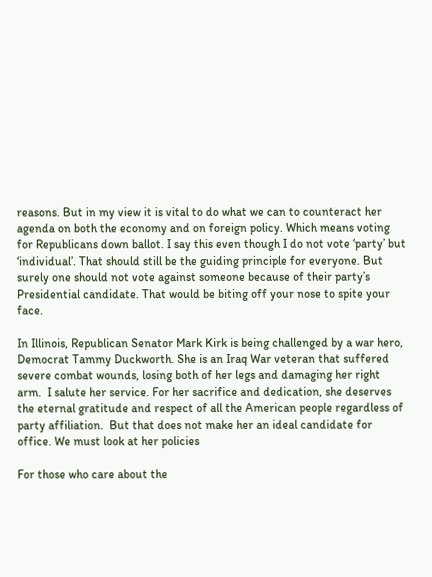reasons. But in my view it is vital to do what we can to counteract her agenda on both the economy and on foreign policy. Which means voting for Republicans down ballot. I say this even though I do not vote ‘party’ but ‘individual’. That should still be the guiding principle for everyone. But surely one should not vote against someone because of their party’s Presidential candidate. That would be biting off your nose to spite your face.

In Illinois, Republican Senator Mark Kirk is being challenged by a war hero, Democrat Tammy Duckworth. She is an Iraq War veteran that suffered severe combat wounds, losing both of her legs and damaging her right arm.  I salute her service. For her sacrifice and dedication, she deserves the eternal gratitude and respect of all the American people regardless of party affiliation.  But that does not make her an ideal candidate for office. We must look at her policies

For those who care about the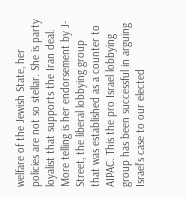welfare of the Jewish State, her policies are not so stellar. She is party loyalist that supports the Iran deal. More telling is her endorsement by J-Street, the liberal lobbying group that was established as a counter to AIPAC. This the pro Israel lobbying group has been successful in arguing Israel’s case to our elected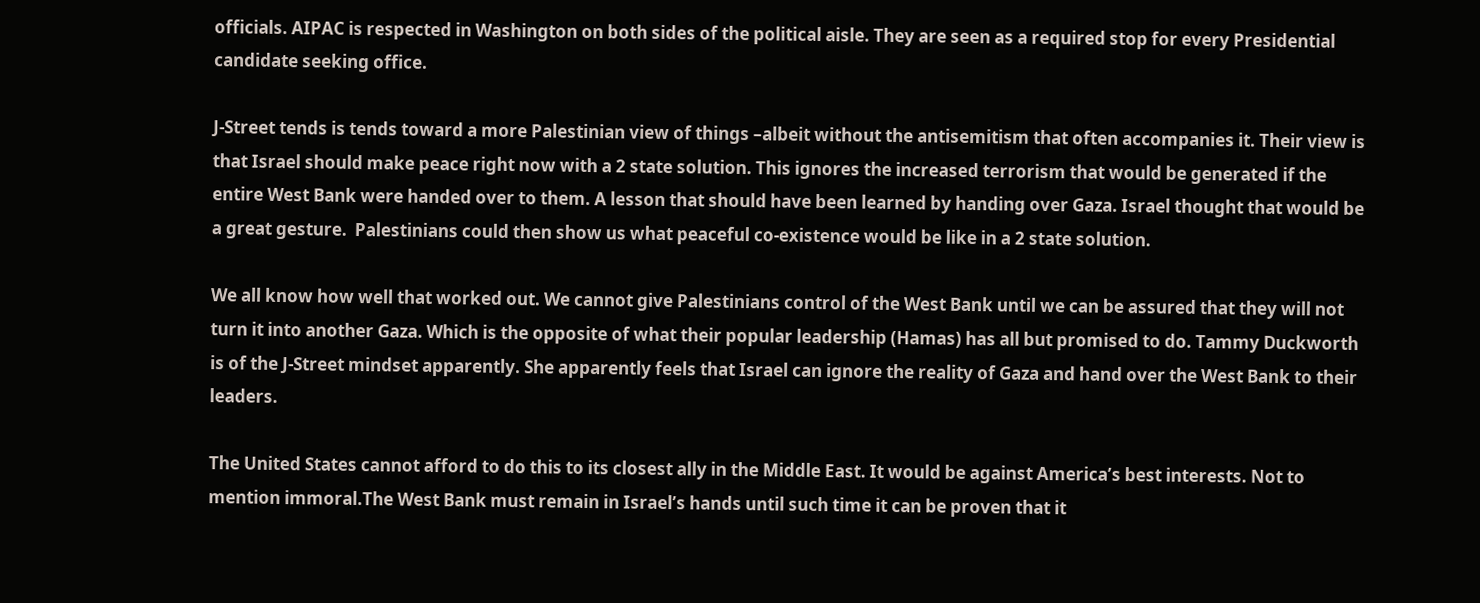officials. AIPAC is respected in Washington on both sides of the political aisle. They are seen as a required stop for every Presidential candidate seeking office.

J-Street tends is tends toward a more Palestinian view of things –albeit without the antisemitism that often accompanies it. Their view is that Israel should make peace right now with a 2 state solution. This ignores the increased terrorism that would be generated if the entire West Bank were handed over to them. A lesson that should have been learned by handing over Gaza. Israel thought that would be a great gesture.  Palestinians could then show us what peaceful co-existence would be like in a 2 state solution.

We all know how well that worked out. We cannot give Palestinians control of the West Bank until we can be assured that they will not turn it into another Gaza. Which is the opposite of what their popular leadership (Hamas) has all but promised to do. Tammy Duckworth is of the J-Street mindset apparently. She apparently feels that Israel can ignore the reality of Gaza and hand over the West Bank to their leaders.

The United States cannot afford to do this to its closest ally in the Middle East. It would be against America’s best interests. Not to mention immoral.The West Bank must remain in Israel’s hands until such time it can be proven that it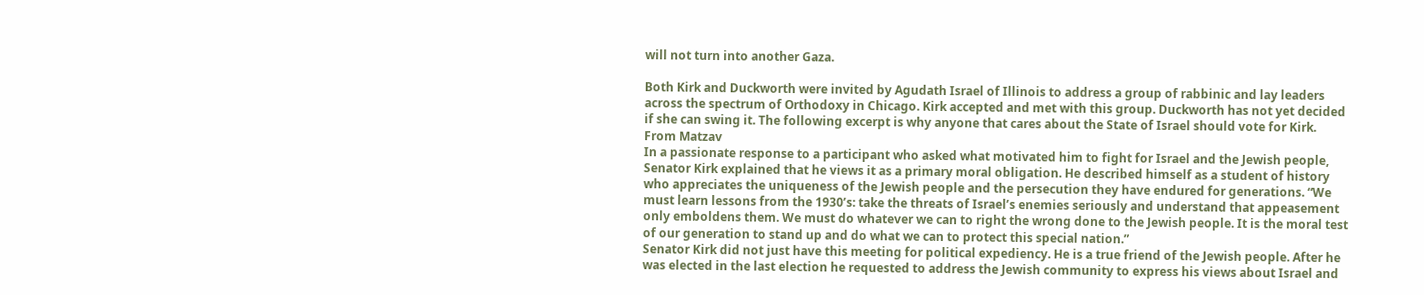will not turn into another Gaza.

Both Kirk and Duckworth were invited by Agudath Israel of Illinois to address a group of rabbinic and lay leaders across the spectrum of Orthodoxy in Chicago. Kirk accepted and met with this group. Duckworth has not yet decided if she can swing it. The following excerpt is why anyone that cares about the State of Israel should vote for Kirk. From Matzav
In a passionate response to a participant who asked what motivated him to fight for Israel and the Jewish people, Senator Kirk explained that he views it as a primary moral obligation. He described himself as a student of history who appreciates the uniqueness of the Jewish people and the persecution they have endured for generations. “We must learn lessons from the 1930’s: take the threats of Israel’s enemies seriously and understand that appeasement only emboldens them. We must do whatever we can to right the wrong done to the Jewish people. It is the moral test of our generation to stand up and do what we can to protect this special nation.”
Senator Kirk did not just have this meeting for political expediency. He is a true friend of the Jewish people. After he was elected in the last election he requested to address the Jewish community to express his views about Israel and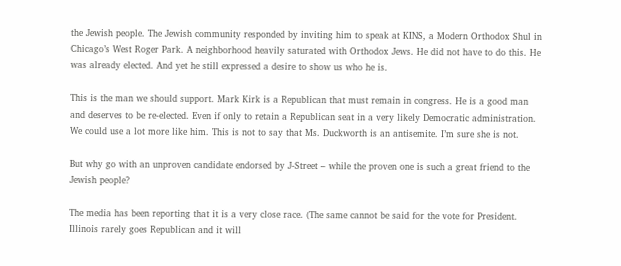the Jewish people. The Jewish community responded by inviting him to speak at KINS, a Modern Orthodox Shul in Chicago’s West Roger Park. A neighborhood heavily saturated with Orthodox Jews. He did not have to do this. He was already elected. And yet he still expressed a desire to show us who he is.

This is the man we should support. Mark Kirk is a Republican that must remain in congress. He is a good man and deserves to be re-elected. Even if only to retain a Republican seat in a very likely Democratic administration.  We could use a lot more like him. This is not to say that Ms. Duckworth is an antisemite. I’m sure she is not.

But why go with an unproven candidate endorsed by J-Street – while the proven one is such a great friend to the Jewish people?

The media has been reporting that it is a very close race. (The same cannot be said for the vote for President. Illinois rarely goes Republican and it will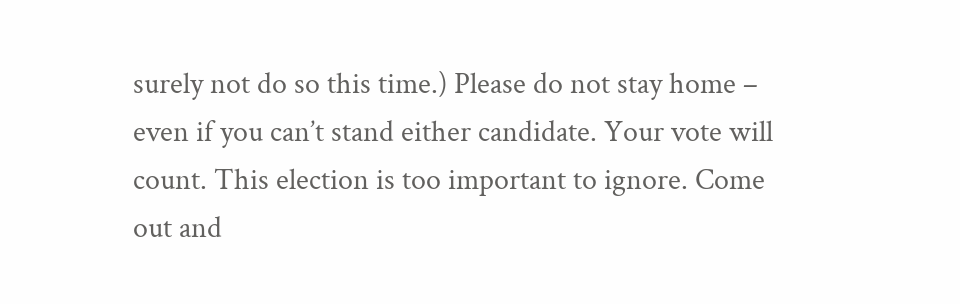surely not do so this time.) Please do not stay home – even if you can’t stand either candidate. Your vote will count. This election is too important to ignore. Come out and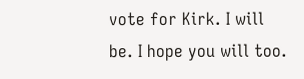vote for Kirk. I will be. I hope you will too.